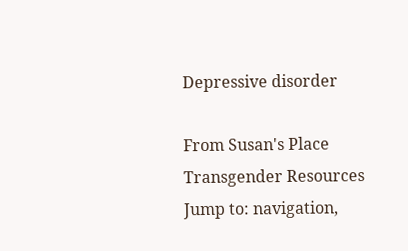Depressive disorder

From Susan's Place Transgender Resources
Jump to: navigation,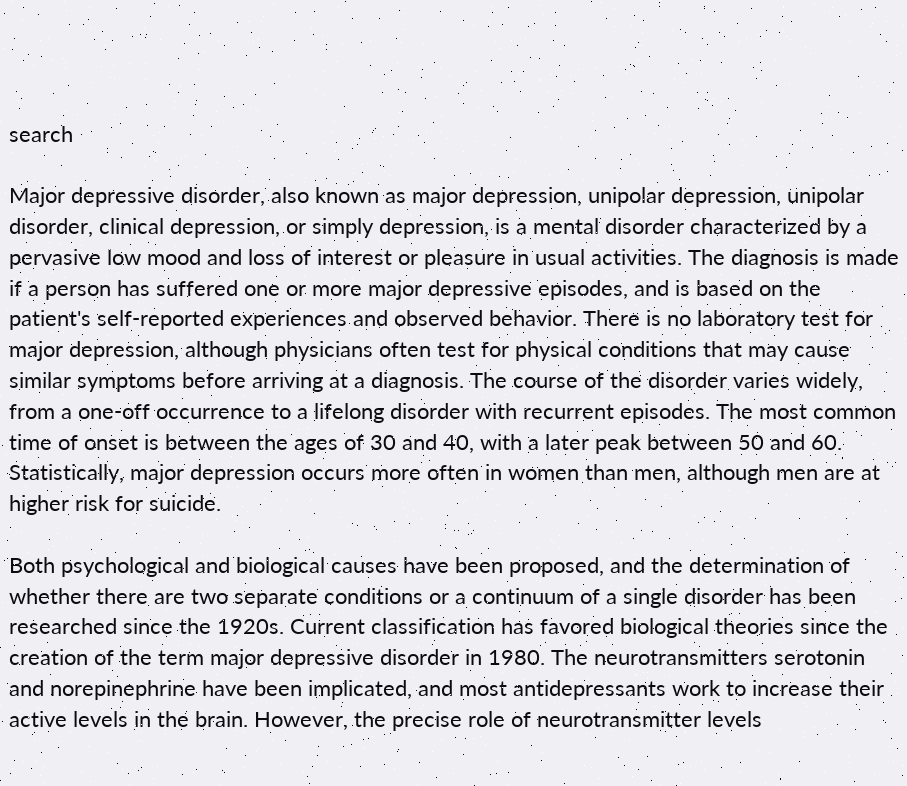search

Major depressive disorder, also known as major depression, unipolar depression, unipolar disorder, clinical depression, or simply depression, is a mental disorder characterized by a pervasive low mood and loss of interest or pleasure in usual activities. The diagnosis is made if a person has suffered one or more major depressive episodes, and is based on the patient's self-reported experiences and observed behavior. There is no laboratory test for major depression, although physicians often test for physical conditions that may cause similar symptoms before arriving at a diagnosis. The course of the disorder varies widely, from a one-off occurrence to a lifelong disorder with recurrent episodes. The most common time of onset is between the ages of 30 and 40, with a later peak between 50 and 60. Statistically, major depression occurs more often in women than men, although men are at higher risk for suicide.

Both psychological and biological causes have been proposed, and the determination of whether there are two separate conditions or a continuum of a single disorder has been researched since the 1920s. Current classification has favored biological theories since the creation of the term major depressive disorder in 1980. The neurotransmitters serotonin and norepinephrine have been implicated, and most antidepressants work to increase their active levels in the brain. However, the precise role of neurotransmitter levels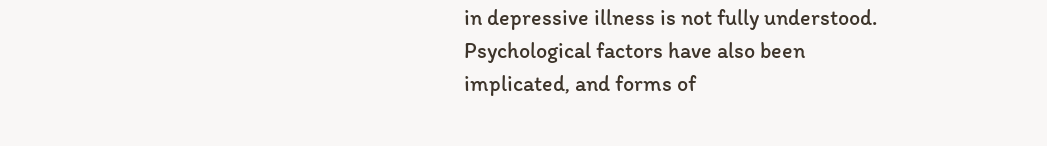in depressive illness is not fully understood. Psychological factors have also been implicated, and forms of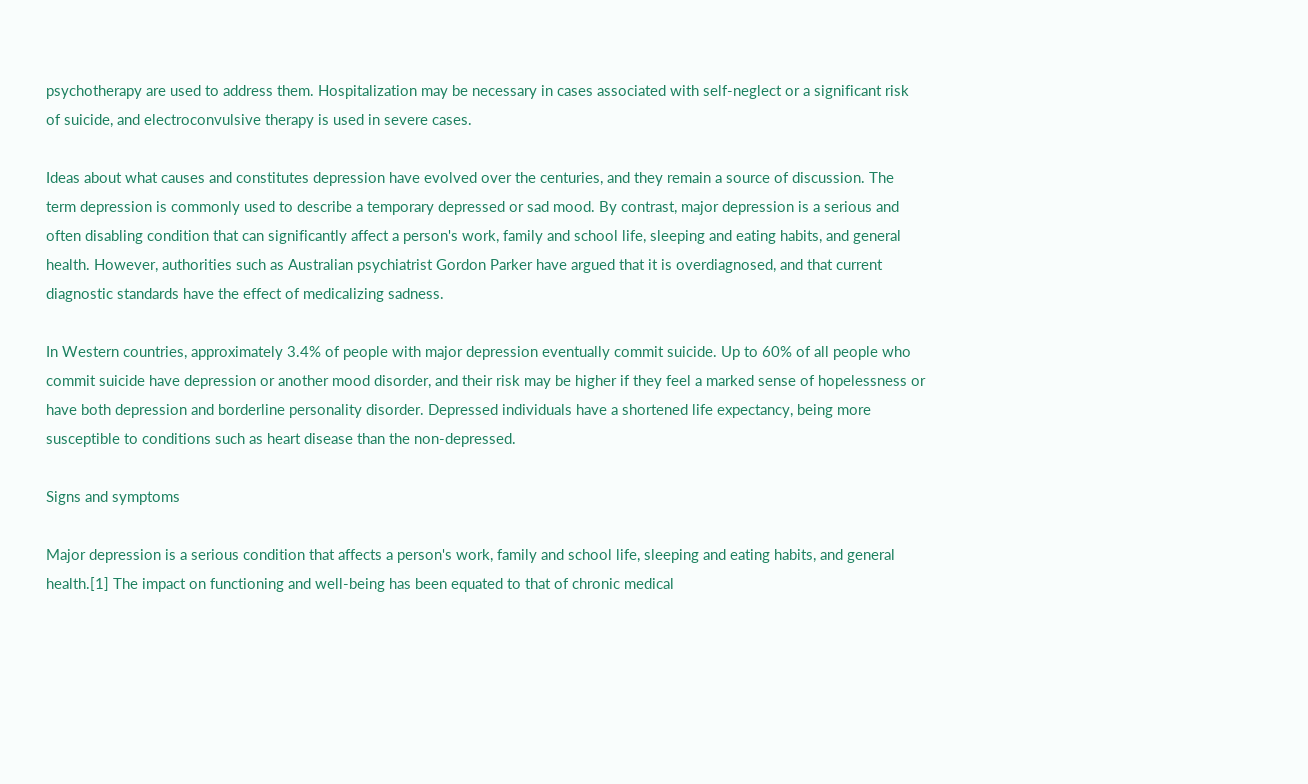psychotherapy are used to address them. Hospitalization may be necessary in cases associated with self-neglect or a significant risk of suicide, and electroconvulsive therapy is used in severe cases.

Ideas about what causes and constitutes depression have evolved over the centuries, and they remain a source of discussion. The term depression is commonly used to describe a temporary depressed or sad mood. By contrast, major depression is a serious and often disabling condition that can significantly affect a person's work, family and school life, sleeping and eating habits, and general health. However, authorities such as Australian psychiatrist Gordon Parker have argued that it is overdiagnosed, and that current diagnostic standards have the effect of medicalizing sadness.

In Western countries, approximately 3.4% of people with major depression eventually commit suicide. Up to 60% of all people who commit suicide have depression or another mood disorder, and their risk may be higher if they feel a marked sense of hopelessness or have both depression and borderline personality disorder. Depressed individuals have a shortened life expectancy, being more susceptible to conditions such as heart disease than the non-depressed.

Signs and symptoms

Major depression is a serious condition that affects a person's work, family and school life, sleeping and eating habits, and general health.[1] The impact on functioning and well-being has been equated to that of chronic medical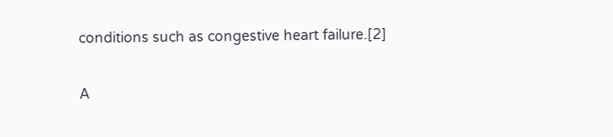conditions such as congestive heart failure.[2]

A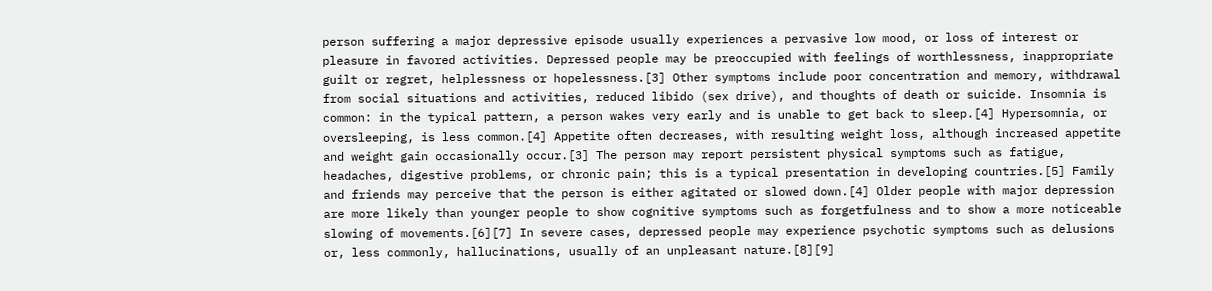person suffering a major depressive episode usually experiences a pervasive low mood, or loss of interest or pleasure in favored activities. Depressed people may be preoccupied with feelings of worthlessness, inappropriate guilt or regret, helplessness or hopelessness.[3] Other symptoms include poor concentration and memory, withdrawal from social situations and activities, reduced libido (sex drive), and thoughts of death or suicide. Insomnia is common: in the typical pattern, a person wakes very early and is unable to get back to sleep.[4] Hypersomnia, or oversleeping, is less common.[4] Appetite often decreases, with resulting weight loss, although increased appetite and weight gain occasionally occur.[3] The person may report persistent physical symptoms such as fatigue, headaches, digestive problems, or chronic pain; this is a typical presentation in developing countries.[5] Family and friends may perceive that the person is either agitated or slowed down.[4] Older people with major depression are more likely than younger people to show cognitive symptoms such as forgetfulness and to show a more noticeable slowing of movements.[6][7] In severe cases, depressed people may experience psychotic symptoms such as delusions or, less commonly, hallucinations, usually of an unpleasant nature.[8][9]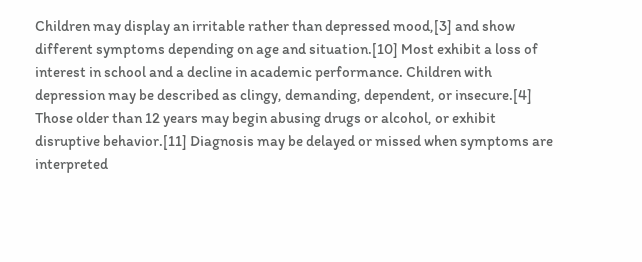Children may display an irritable rather than depressed mood,[3] and show different symptoms depending on age and situation.[10] Most exhibit a loss of interest in school and a decline in academic performance. Children with depression may be described as clingy, demanding, dependent, or insecure.[4] Those older than 12 years may begin abusing drugs or alcohol, or exhibit disruptive behavior.[11] Diagnosis may be delayed or missed when symptoms are interpreted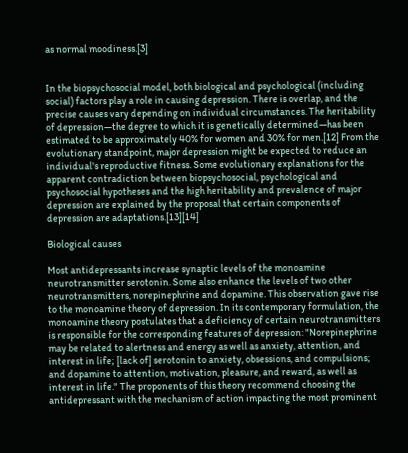as normal moodiness.[3]


In the biopsychosocial model, both biological and psychological (including social) factors play a role in causing depression. There is overlap, and the precise causes vary depending on individual circumstances. The heritability of depression—the degree to which it is genetically determined—has been estimated to be approximately 40% for women and 30% for men.[12] From the evolutionary standpoint, major depression might be expected to reduce an individual's reproductive fitness. Some evolutionary explanations for the apparent contradiction between biopsychosocial, psychological and psychosocial hypotheses and the high heritability and prevalence of major depression are explained by the proposal that certain components of depression are adaptations.[13][14]

Biological causes

Most antidepressants increase synaptic levels of the monoamine neurotransmitter serotonin. Some also enhance the levels of two other neurotransmitters, norepinephrine and dopamine. This observation gave rise to the monoamine theory of depression. In its contemporary formulation, the monoamine theory postulates that a deficiency of certain neurotransmitters is responsible for the corresponding features of depression: "Norepinephrine may be related to alertness and energy as well as anxiety, attention, and interest in life; [lack of] serotonin to anxiety, obsessions, and compulsions; and dopamine to attention, motivation, pleasure, and reward, as well as interest in life." The proponents of this theory recommend choosing the antidepressant with the mechanism of action impacting the most prominent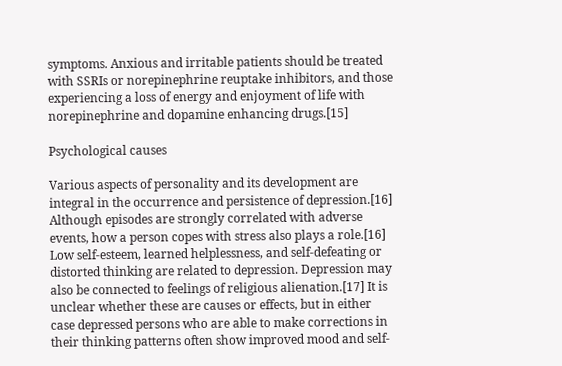symptoms. Anxious and irritable patients should be treated with SSRIs or norepinephrine reuptake inhibitors, and those experiencing a loss of energy and enjoyment of life with norepinephrine and dopamine enhancing drugs.[15]

Psychological causes

Various aspects of personality and its development are integral in the occurrence and persistence of depression.[16] Although episodes are strongly correlated with adverse events, how a person copes with stress also plays a role.[16] Low self-esteem, learned helplessness, and self-defeating or distorted thinking are related to depression. Depression may also be connected to feelings of religious alienation.[17] It is unclear whether these are causes or effects, but in either case depressed persons who are able to make corrections in their thinking patterns often show improved mood and self-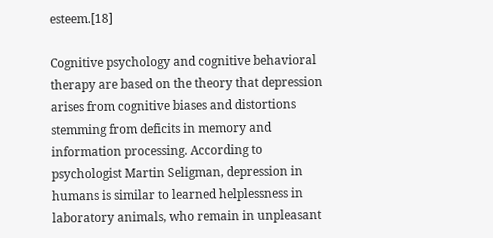esteem.[18]

Cognitive psychology and cognitive behavioral therapy are based on the theory that depression arises from cognitive biases and distortions stemming from deficits in memory and information processing. According to psychologist Martin Seligman, depression in humans is similar to learned helplessness in laboratory animals, who remain in unpleasant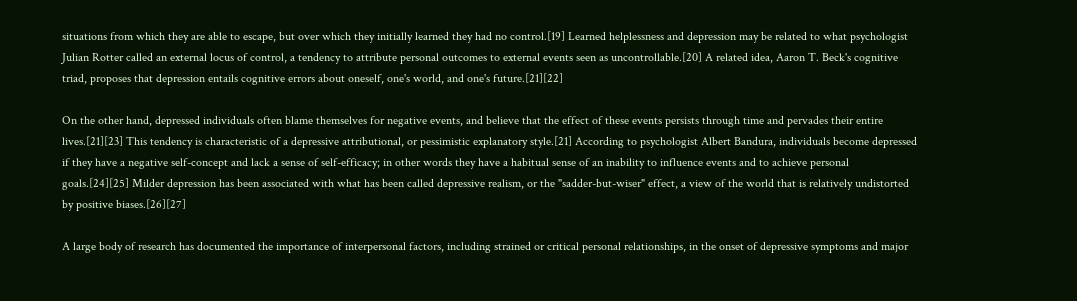situations from which they are able to escape, but over which they initially learned they had no control.[19] Learned helplessness and depression may be related to what psychologist Julian Rotter called an external locus of control, a tendency to attribute personal outcomes to external events seen as uncontrollable.[20] A related idea, Aaron T. Beck's cognitive triad, proposes that depression entails cognitive errors about oneself, one's world, and one's future.[21][22]

On the other hand, depressed individuals often blame themselves for negative events, and believe that the effect of these events persists through time and pervades their entire lives.[21][23] This tendency is characteristic of a depressive attributional, or pessimistic explanatory style.[21] According to psychologist Albert Bandura, individuals become depressed if they have a negative self-concept and lack a sense of self-efficacy; in other words they have a habitual sense of an inability to influence events and to achieve personal goals.[24][25] Milder depression has been associated with what has been called depressive realism, or the "sadder-but-wiser" effect, a view of the world that is relatively undistorted by positive biases.[26][27]

A large body of research has documented the importance of interpersonal factors, including strained or critical personal relationships, in the onset of depressive symptoms and major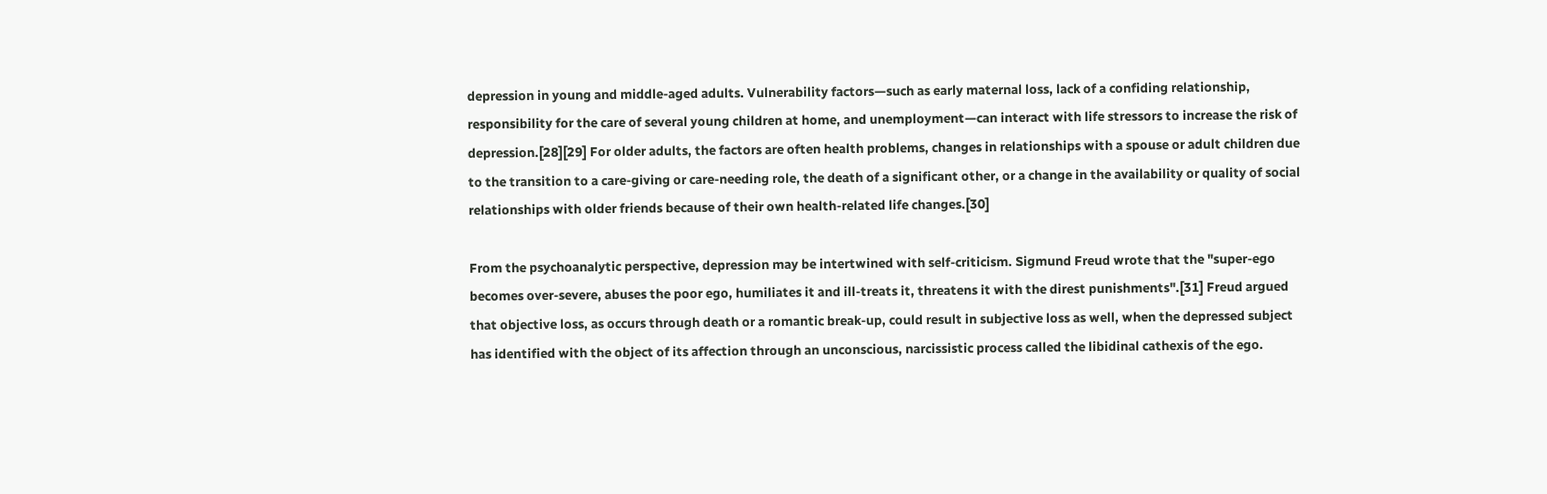depression in young and middle-aged adults. Vulnerability factors—such as early maternal loss, lack of a confiding relationship, responsibility for the care of several young children at home, and unemployment—can interact with life stressors to increase the risk of depression.[28][29] For older adults, the factors are often health problems, changes in relationships with a spouse or adult children due to the transition to a care-giving or care-needing role, the death of a significant other, or a change in the availability or quality of social relationships with older friends because of their own health-related life changes.[30]

From the psychoanalytic perspective, depression may be intertwined with self-criticism. Sigmund Freud wrote that the "super-ego becomes over-severe, abuses the poor ego, humiliates it and ill-treats it, threatens it with the direst punishments".[31] Freud argued that objective loss, as occurs through death or a romantic break-up, could result in subjective loss as well, when the depressed subject has identified with the object of its affection through an unconscious, narcissistic process called the libidinal cathexis of the ego.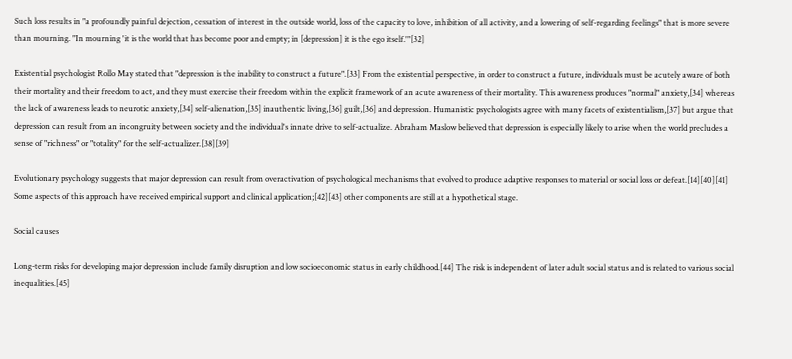Such loss results in "a profoundly painful dejection, cessation of interest in the outside world, loss of the capacity to love, inhibition of all activity, and a lowering of self-regarding feelings" that is more severe than mourning. "In mourning 'it is the world that has become poor and empty; in [depression] it is the ego itself.'"[32]

Existential psychologist Rollo May stated that "depression is the inability to construct a future".[33] From the existential perspective, in order to construct a future, individuals must be acutely aware of both their mortality and their freedom to act, and they must exercise their freedom within the explicit framework of an acute awareness of their mortality. This awareness produces "normal" anxiety,[34] whereas the lack of awareness leads to neurotic anxiety,[34] self-alienation,[35] inauthentic living,[36] guilt,[36] and depression. Humanistic psychologists agree with many facets of existentialism,[37] but argue that depression can result from an incongruity between society and the individual's innate drive to self-actualize. Abraham Maslow believed that depression is especially likely to arise when the world precludes a sense of "richness" or "totality" for the self-actualizer.[38][39]

Evolutionary psychology suggests that major depression can result from overactivation of psychological mechanisms that evolved to produce adaptive responses to material or social loss or defeat.[14][40][41] Some aspects of this approach have received empirical support and clinical application;[42][43] other components are still at a hypothetical stage.

Social causes

Long-term risks for developing major depression include family disruption and low socioeconomic status in early childhood.[44] The risk is independent of later adult social status and is related to various social inequalities.[45]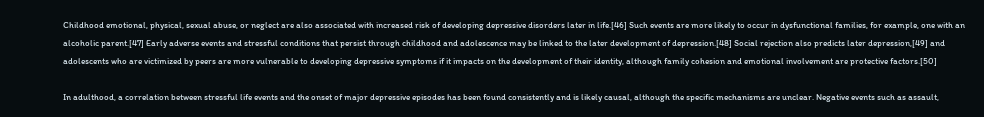Childhood emotional, physical, sexual abuse, or neglect are also associated with increased risk of developing depressive disorders later in life.[46] Such events are more likely to occur in dysfunctional families, for example, one with an alcoholic parent.[47] Early adverse events and stressful conditions that persist through childhood and adolescence may be linked to the later development of depression.[48] Social rejection also predicts later depression,[49] and adolescents who are victimized by peers are more vulnerable to developing depressive symptoms if it impacts on the development of their identity, although family cohesion and emotional involvement are protective factors.[50]

In adulthood, a correlation between stressful life events and the onset of major depressive episodes has been found consistently and is likely causal, although the specific mechanisms are unclear. Negative events such as assault,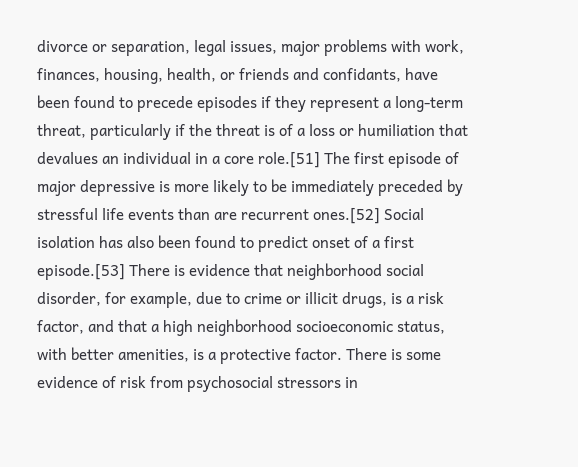divorce or separation, legal issues, major problems with work, finances, housing, health, or friends and confidants, have been found to precede episodes if they represent a long-term threat, particularly if the threat is of a loss or humiliation that devalues an individual in a core role.[51] The first episode of major depressive is more likely to be immediately preceded by stressful life events than are recurrent ones.[52] Social isolation has also been found to predict onset of a first episode.[53] There is evidence that neighborhood social disorder, for example, due to crime or illicit drugs, is a risk factor, and that a high neighborhood socioeconomic status, with better amenities, is a protective factor. There is some evidence of risk from psychosocial stressors in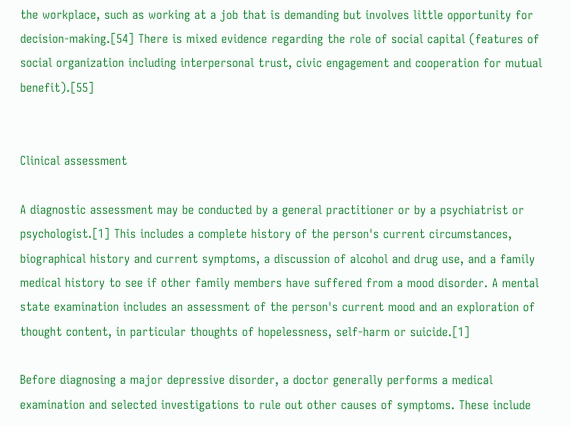the workplace, such as working at a job that is demanding but involves little opportunity for decision-making.[54] There is mixed evidence regarding the role of social capital (features of social organization including interpersonal trust, civic engagement and cooperation for mutual benefit).[55]


Clinical assessment

A diagnostic assessment may be conducted by a general practitioner or by a psychiatrist or psychologist.[1] This includes a complete history of the person's current circumstances, biographical history and current symptoms, a discussion of alcohol and drug use, and a family medical history to see if other family members have suffered from a mood disorder. A mental state examination includes an assessment of the person's current mood and an exploration of thought content, in particular thoughts of hopelessness, self-harm or suicide.[1]

Before diagnosing a major depressive disorder, a doctor generally performs a medical examination and selected investigations to rule out other causes of symptoms. These include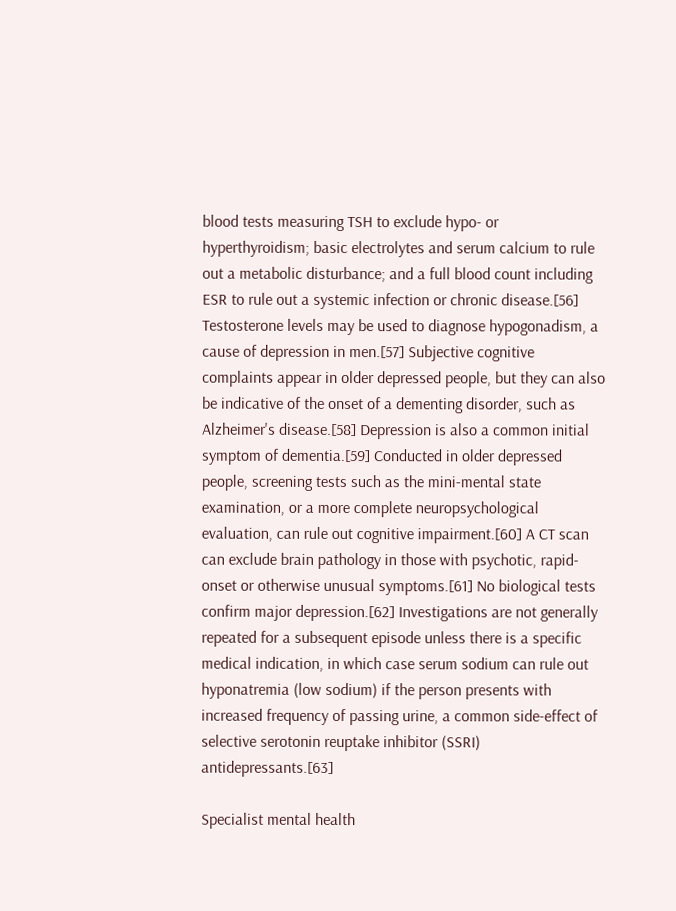blood tests measuring TSH to exclude hypo- or hyperthyroidism; basic electrolytes and serum calcium to rule out a metabolic disturbance; and a full blood count including ESR to rule out a systemic infection or chronic disease.[56] Testosterone levels may be used to diagnose hypogonadism, a cause of depression in men.[57] Subjective cognitive complaints appear in older depressed people, but they can also be indicative of the onset of a dementing disorder, such as Alzheimer's disease.[58] Depression is also a common initial symptom of dementia.[59] Conducted in older depressed people, screening tests such as the mini-mental state examination, or a more complete neuropsychological evaluation, can rule out cognitive impairment.[60] A CT scan can exclude brain pathology in those with psychotic, rapid-onset or otherwise unusual symptoms.[61] No biological tests confirm major depression.[62] Investigations are not generally repeated for a subsequent episode unless there is a specific medical indication, in which case serum sodium can rule out hyponatremia (low sodium) if the person presents with increased frequency of passing urine, a common side-effect of selective serotonin reuptake inhibitor (SSRI) antidepressants.[63]

Specialist mental health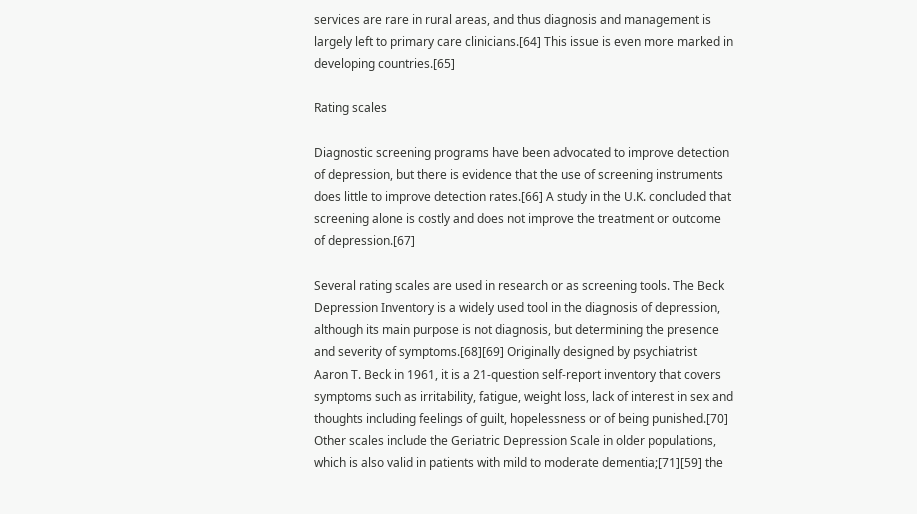services are rare in rural areas, and thus diagnosis and management is largely left to primary care clinicians.[64] This issue is even more marked in developing countries.[65]

Rating scales

Diagnostic screening programs have been advocated to improve detection of depression, but there is evidence that the use of screening instruments does little to improve detection rates.[66] A study in the U.K. concluded that screening alone is costly and does not improve the treatment or outcome of depression.[67]

Several rating scales are used in research or as screening tools. The Beck Depression Inventory is a widely used tool in the diagnosis of depression, although its main purpose is not diagnosis, but determining the presence and severity of symptoms.[68][69] Originally designed by psychiatrist Aaron T. Beck in 1961, it is a 21-question self-report inventory that covers symptoms such as irritability, fatigue, weight loss, lack of interest in sex and thoughts including feelings of guilt, hopelessness or of being punished.[70] Other scales include the Geriatric Depression Scale in older populations, which is also valid in patients with mild to moderate dementia;[71][59] the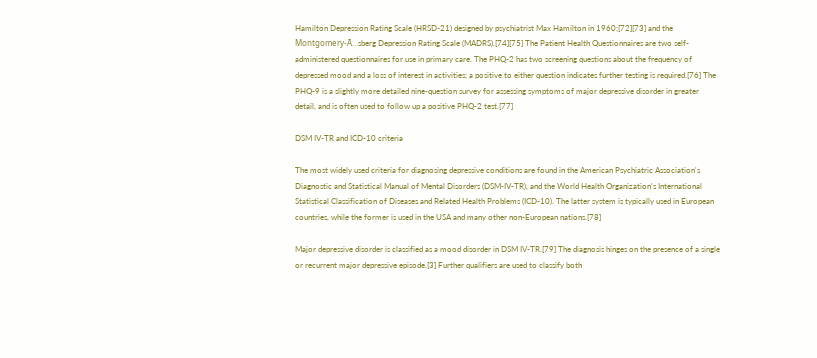Hamilton Depression Rating Scale (HRSD-21) designed by psychiatrist Max Hamilton in 1960;[72][73] and the Montgomery-Ã…sberg Depression Rating Scale (MADRS).[74][75] The Patient Health Questionnaires are two self-administered questionnaires for use in primary care. The PHQ-2 has two screening questions about the frequency of depressed mood and a loss of interest in activities; a positive to either question indicates further testing is required.[76] The PHQ-9 is a slightly more detailed nine-question survey for assessing symptoms of major depressive disorder in greater detail, and is often used to follow up a positive PHQ-2 test.[77]

DSM IV-TR and ICD-10 criteria

The most widely used criteria for diagnosing depressive conditions are found in the American Psychiatric Association's Diagnostic and Statistical Manual of Mental Disorders (DSM-IV-TR), and the World Health Organization's International Statistical Classification of Diseases and Related Health Problems (ICD-10). The latter system is typically used in European countries, while the former is used in the USA and many other non-European nations.[78]

Major depressive disorder is classified as a mood disorder in DSM IV-TR.[79] The diagnosis hinges on the presence of a single or recurrent major depressive episode.[3] Further qualifiers are used to classify both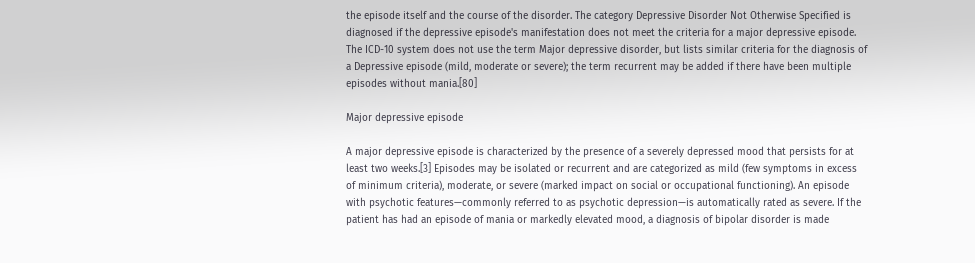the episode itself and the course of the disorder. The category Depressive Disorder Not Otherwise Specified is diagnosed if the depressive episode's manifestation does not meet the criteria for a major depressive episode. The ICD-10 system does not use the term Major depressive disorder, but lists similar criteria for the diagnosis of a Depressive episode (mild, moderate or severe); the term recurrent may be added if there have been multiple episodes without mania.[80]

Major depressive episode

A major depressive episode is characterized by the presence of a severely depressed mood that persists for at least two weeks.[3] Episodes may be isolated or recurrent and are categorized as mild (few symptoms in excess of minimum criteria), moderate, or severe (marked impact on social or occupational functioning). An episode with psychotic features—commonly referred to as psychotic depression—is automatically rated as severe. If the patient has had an episode of mania or markedly elevated mood, a diagnosis of bipolar disorder is made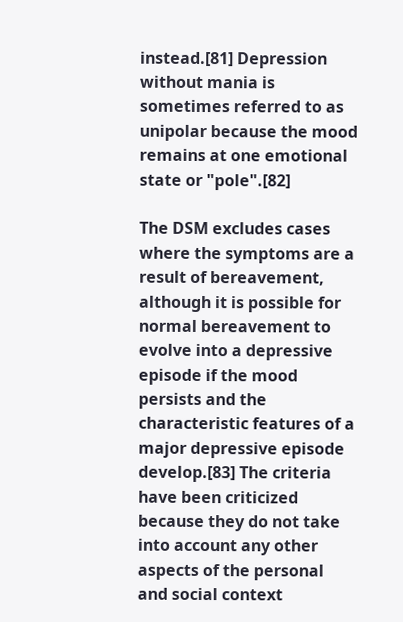instead.[81] Depression without mania is sometimes referred to as unipolar because the mood remains at one emotional state or "pole".[82]

The DSM excludes cases where the symptoms are a result of bereavement, although it is possible for normal bereavement to evolve into a depressive episode if the mood persists and the characteristic features of a major depressive episode develop.[83] The criteria have been criticized because they do not take into account any other aspects of the personal and social context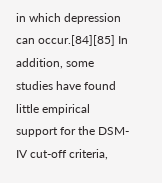in which depression can occur.[84][85] In addition, some studies have found little empirical support for the DSM-IV cut-off criteria,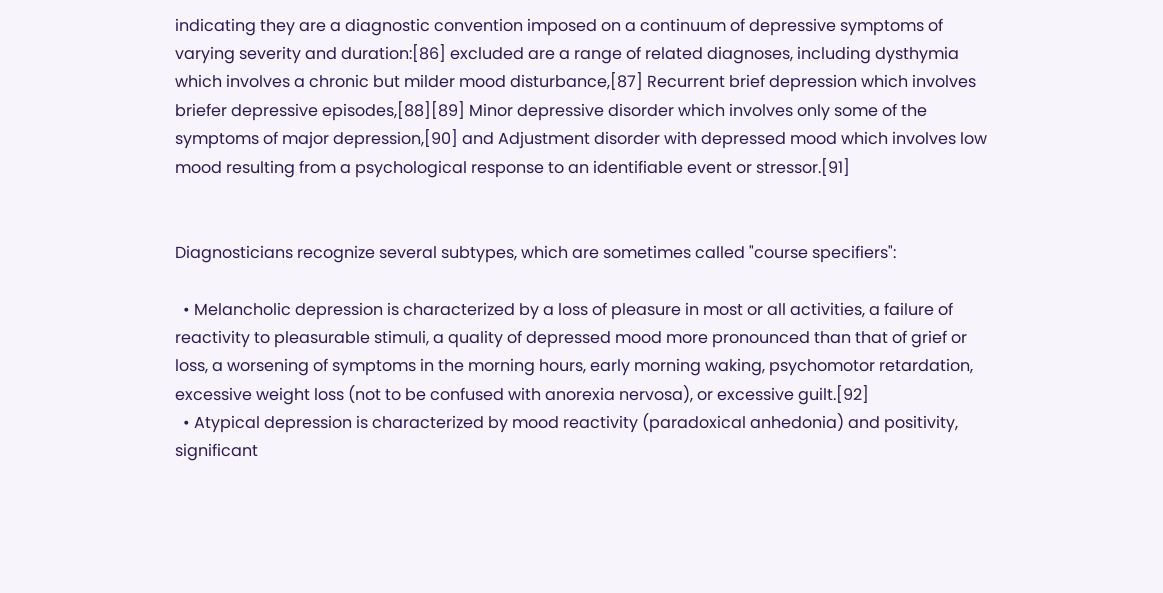indicating they are a diagnostic convention imposed on a continuum of depressive symptoms of varying severity and duration:[86] excluded are a range of related diagnoses, including dysthymia which involves a chronic but milder mood disturbance,[87] Recurrent brief depression which involves briefer depressive episodes,[88][89] Minor depressive disorder which involves only some of the symptoms of major depression,[90] and Adjustment disorder with depressed mood which involves low mood resulting from a psychological response to an identifiable event or stressor.[91]


Diagnosticians recognize several subtypes, which are sometimes called "course specifiers":

  • Melancholic depression is characterized by a loss of pleasure in most or all activities, a failure of reactivity to pleasurable stimuli, a quality of depressed mood more pronounced than that of grief or loss, a worsening of symptoms in the morning hours, early morning waking, psychomotor retardation, excessive weight loss (not to be confused with anorexia nervosa), or excessive guilt.[92]
  • Atypical depression is characterized by mood reactivity (paradoxical anhedonia) and positivity, significant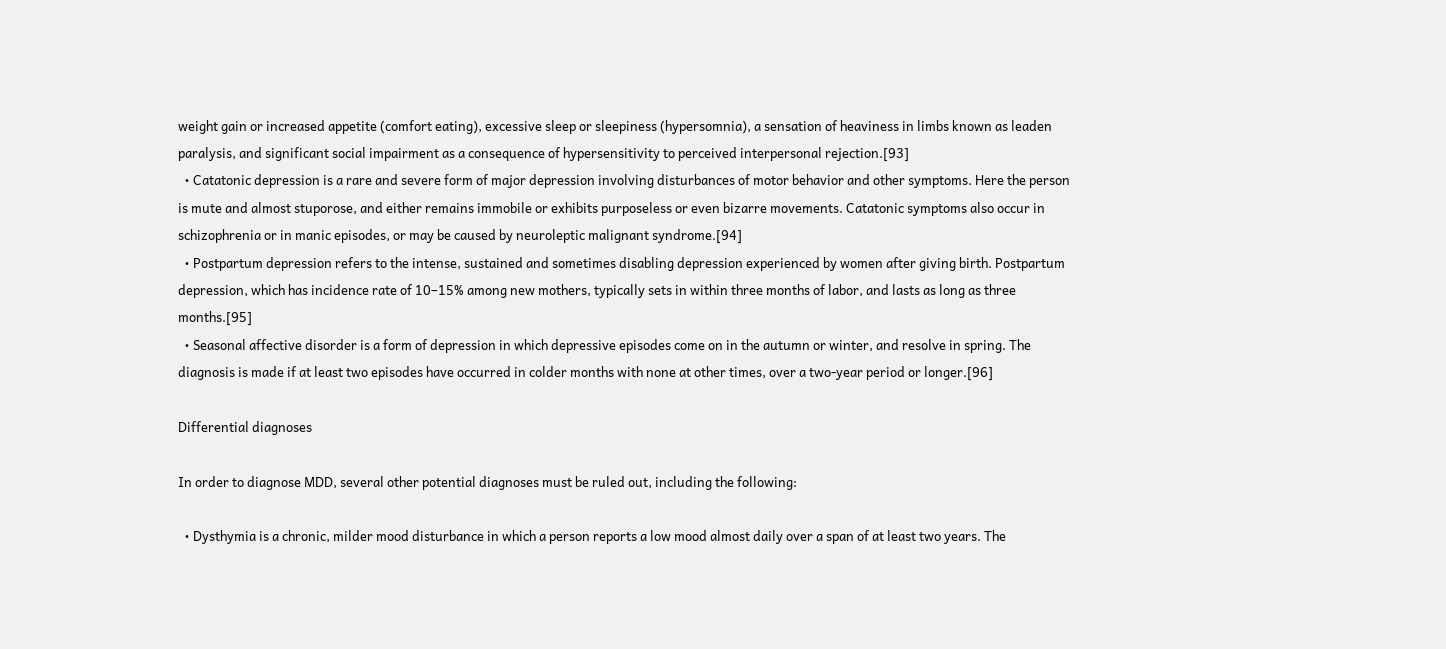weight gain or increased appetite (comfort eating), excessive sleep or sleepiness (hypersomnia), a sensation of heaviness in limbs known as leaden paralysis, and significant social impairment as a consequence of hypersensitivity to perceived interpersonal rejection.[93]
  • Catatonic depression is a rare and severe form of major depression involving disturbances of motor behavior and other symptoms. Here the person is mute and almost stuporose, and either remains immobile or exhibits purposeless or even bizarre movements. Catatonic symptoms also occur in schizophrenia or in manic episodes, or may be caused by neuroleptic malignant syndrome.[94]
  • Postpartum depression refers to the intense, sustained and sometimes disabling depression experienced by women after giving birth. Postpartum depression, which has incidence rate of 10–15% among new mothers, typically sets in within three months of labor, and lasts as long as three months.[95]
  • Seasonal affective disorder is a form of depression in which depressive episodes come on in the autumn or winter, and resolve in spring. The diagnosis is made if at least two episodes have occurred in colder months with none at other times, over a two-year period or longer.[96]

Differential diagnoses

In order to diagnose MDD, several other potential diagnoses must be ruled out, including the following:

  • Dysthymia is a chronic, milder mood disturbance in which a person reports a low mood almost daily over a span of at least two years. The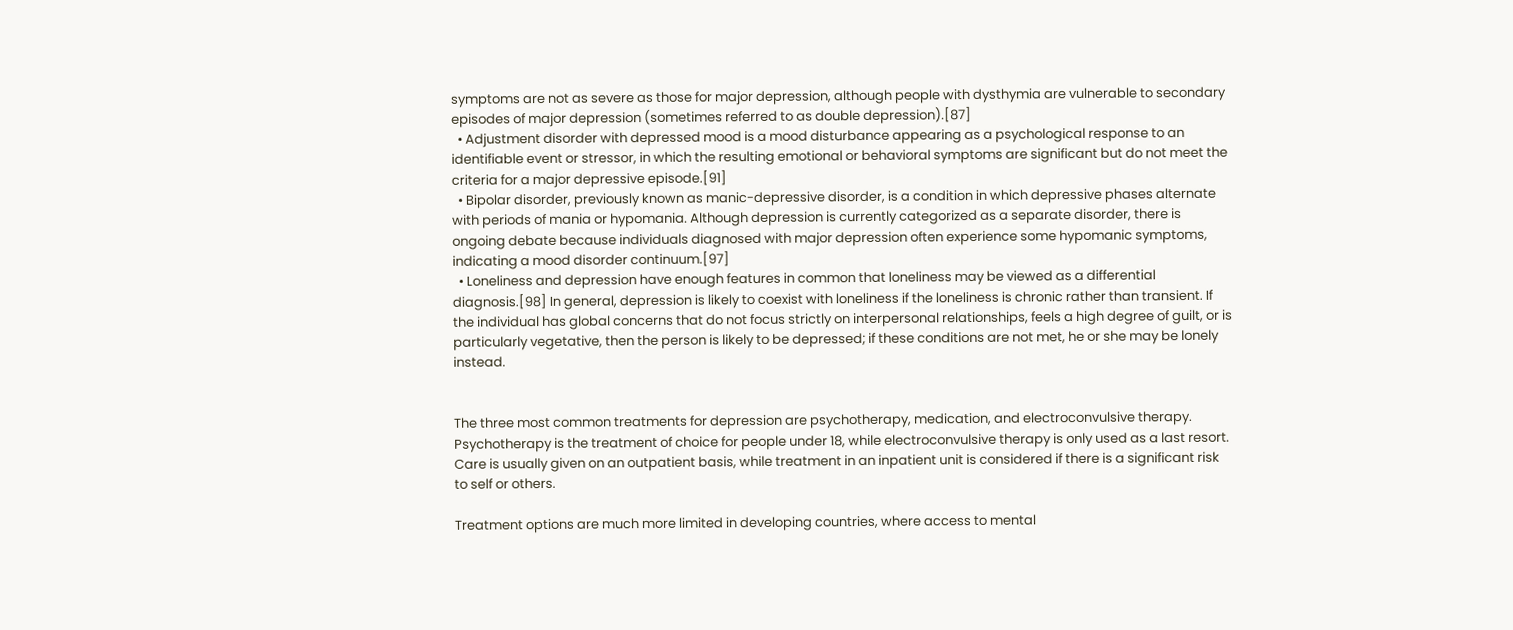symptoms are not as severe as those for major depression, although people with dysthymia are vulnerable to secondary episodes of major depression (sometimes referred to as double depression).[87]
  • Adjustment disorder with depressed mood is a mood disturbance appearing as a psychological response to an identifiable event or stressor, in which the resulting emotional or behavioral symptoms are significant but do not meet the criteria for a major depressive episode.[91]
  • Bipolar disorder, previously known as manic-depressive disorder, is a condition in which depressive phases alternate with periods of mania or hypomania. Although depression is currently categorized as a separate disorder, there is ongoing debate because individuals diagnosed with major depression often experience some hypomanic symptoms, indicating a mood disorder continuum.[97]
  • Loneliness and depression have enough features in common that loneliness may be viewed as a differential diagnosis.[98] In general, depression is likely to coexist with loneliness if the loneliness is chronic rather than transient. If the individual has global concerns that do not focus strictly on interpersonal relationships, feels a high degree of guilt, or is particularly vegetative, then the person is likely to be depressed; if these conditions are not met, he or she may be lonely instead.


The three most common treatments for depression are psychotherapy, medication, and electroconvulsive therapy. Psychotherapy is the treatment of choice for people under 18, while electroconvulsive therapy is only used as a last resort. Care is usually given on an outpatient basis, while treatment in an inpatient unit is considered if there is a significant risk to self or others.

Treatment options are much more limited in developing countries, where access to mental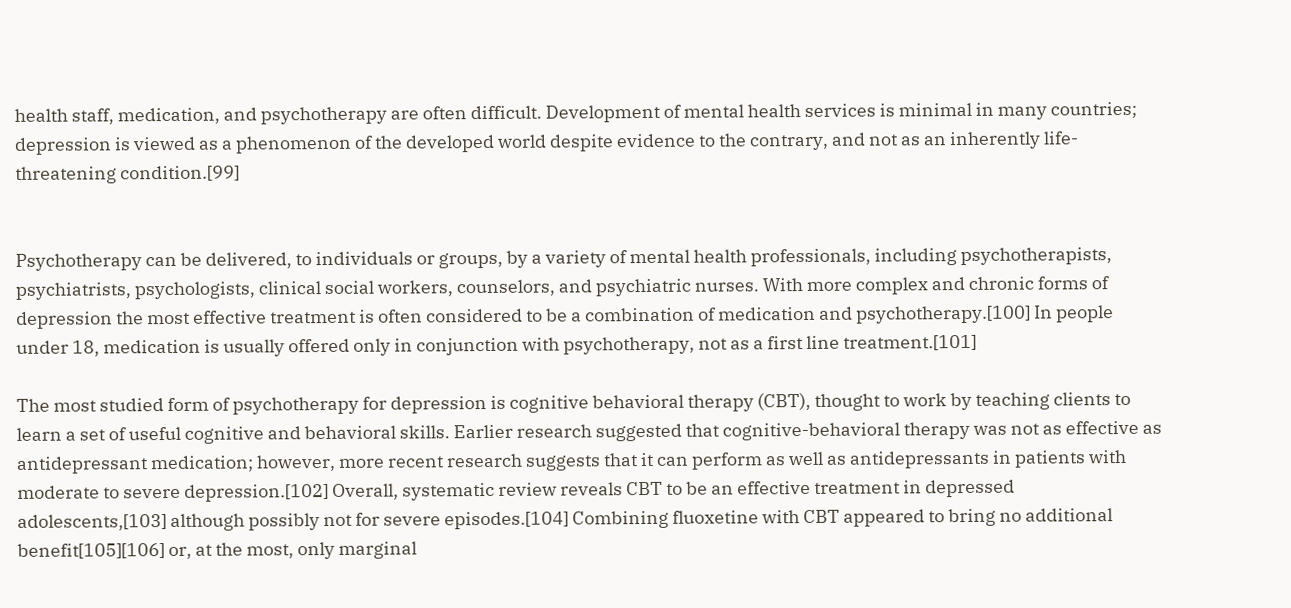health staff, medication, and psychotherapy are often difficult. Development of mental health services is minimal in many countries; depression is viewed as a phenomenon of the developed world despite evidence to the contrary, and not as an inherently life-threatening condition.[99]


Psychotherapy can be delivered, to individuals or groups, by a variety of mental health professionals, including psychotherapists, psychiatrists, psychologists, clinical social workers, counselors, and psychiatric nurses. With more complex and chronic forms of depression the most effective treatment is often considered to be a combination of medication and psychotherapy.[100] In people under 18, medication is usually offered only in conjunction with psychotherapy, not as a first line treatment.[101]

The most studied form of psychotherapy for depression is cognitive behavioral therapy (CBT), thought to work by teaching clients to learn a set of useful cognitive and behavioral skills. Earlier research suggested that cognitive-behavioral therapy was not as effective as antidepressant medication; however, more recent research suggests that it can perform as well as antidepressants in patients with moderate to severe depression.[102] Overall, systematic review reveals CBT to be an effective treatment in depressed adolescents,[103] although possibly not for severe episodes.[104] Combining fluoxetine with CBT appeared to bring no additional benefit[105][106] or, at the most, only marginal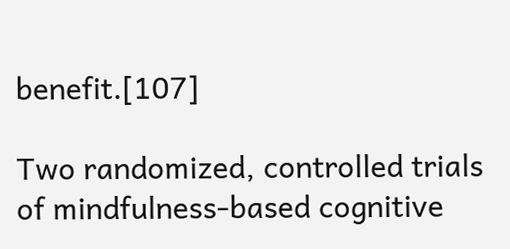benefit.[107]

Two randomized, controlled trials of mindfulness-based cognitive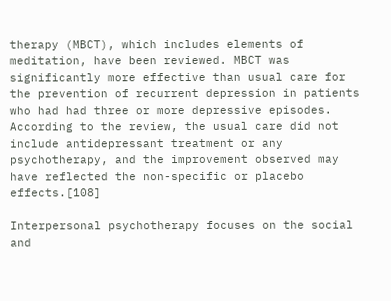therapy (MBCT), which includes elements of meditation, have been reviewed. MBCT was significantly more effective than usual care for the prevention of recurrent depression in patients who had had three or more depressive episodes. According to the review, the usual care did not include antidepressant treatment or any psychotherapy, and the improvement observed may have reflected the non-specific or placebo effects.[108]

Interpersonal psychotherapy focuses on the social and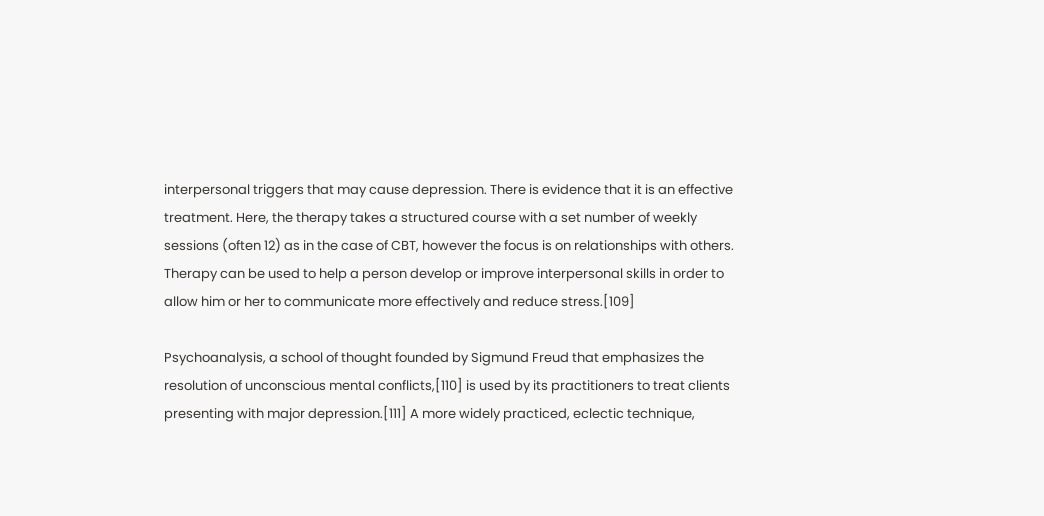interpersonal triggers that may cause depression. There is evidence that it is an effective treatment. Here, the therapy takes a structured course with a set number of weekly sessions (often 12) as in the case of CBT, however the focus is on relationships with others. Therapy can be used to help a person develop or improve interpersonal skills in order to allow him or her to communicate more effectively and reduce stress.[109]

Psychoanalysis, a school of thought founded by Sigmund Freud that emphasizes the resolution of unconscious mental conflicts,[110] is used by its practitioners to treat clients presenting with major depression.[111] A more widely practiced, eclectic technique,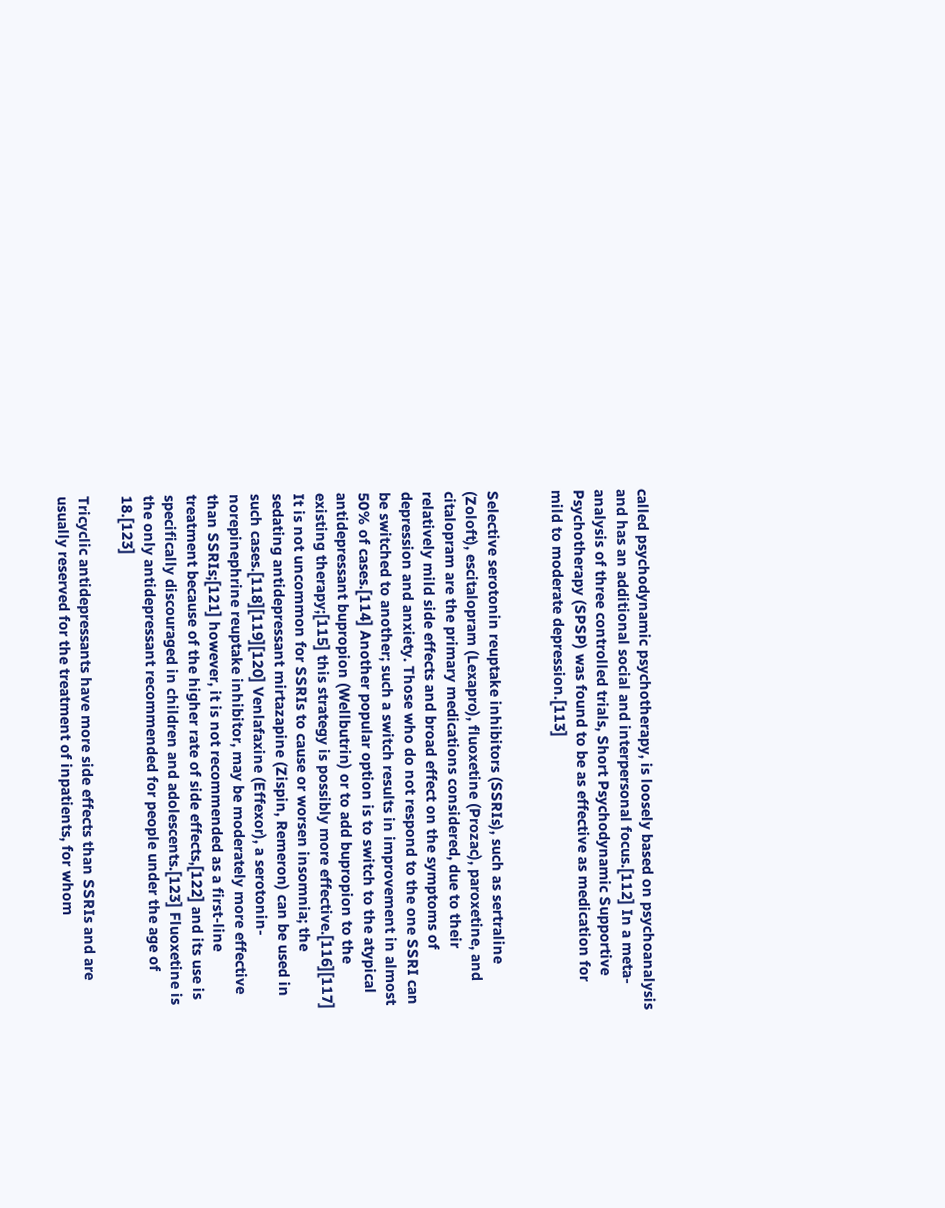called psychodynamic psychotherapy, is loosely based on psychoanalysis and has an additional social and interpersonal focus.[112] In a meta-analysis of three controlled trials, Short Psychodynamic Supportive Psychotherapy (SPSP) was found to be as effective as medication for mild to moderate depression.[113]


Selective serotonin reuptake inhibitors (SSRIs), such as sertraline (Zoloft), escitalopram (Lexapro), fluoxetine (Prozac), paroxetine, and citalopram are the primary medications considered, due to their relatively mild side effects and broad effect on the symptoms of depression and anxiety. Those who do not respond to the one SSRI can be switched to another; such a switch results in improvement in almost 50% of cases.[114] Another popular option is to switch to the atypical antidepressant bupropion (Wellbutrin) or to add bupropion to the existing therapy;[115] this strategy is possibly more effective.[116][117] It is not uncommon for SSRIs to cause or worsen insomnia; the sedating antidepressant mirtazapine (Zispin, Remeron) can be used in such cases.[118][119][120] Venlafaxine (Effexor), a serotonin-norepinephrine reuptake inhibitor, may be moderately more effective than SSRIs;[121] however, it is not recommended as a first-line treatment because of the higher rate of side effects,[122] and its use is specifically discouraged in children and adolescents.[123] Fluoxetine is the only antidepressant recommended for people under the age of 18.[123]

Tricyclic antidepressants have more side effects than SSRIs and are usually reserved for the treatment of inpatients, for whom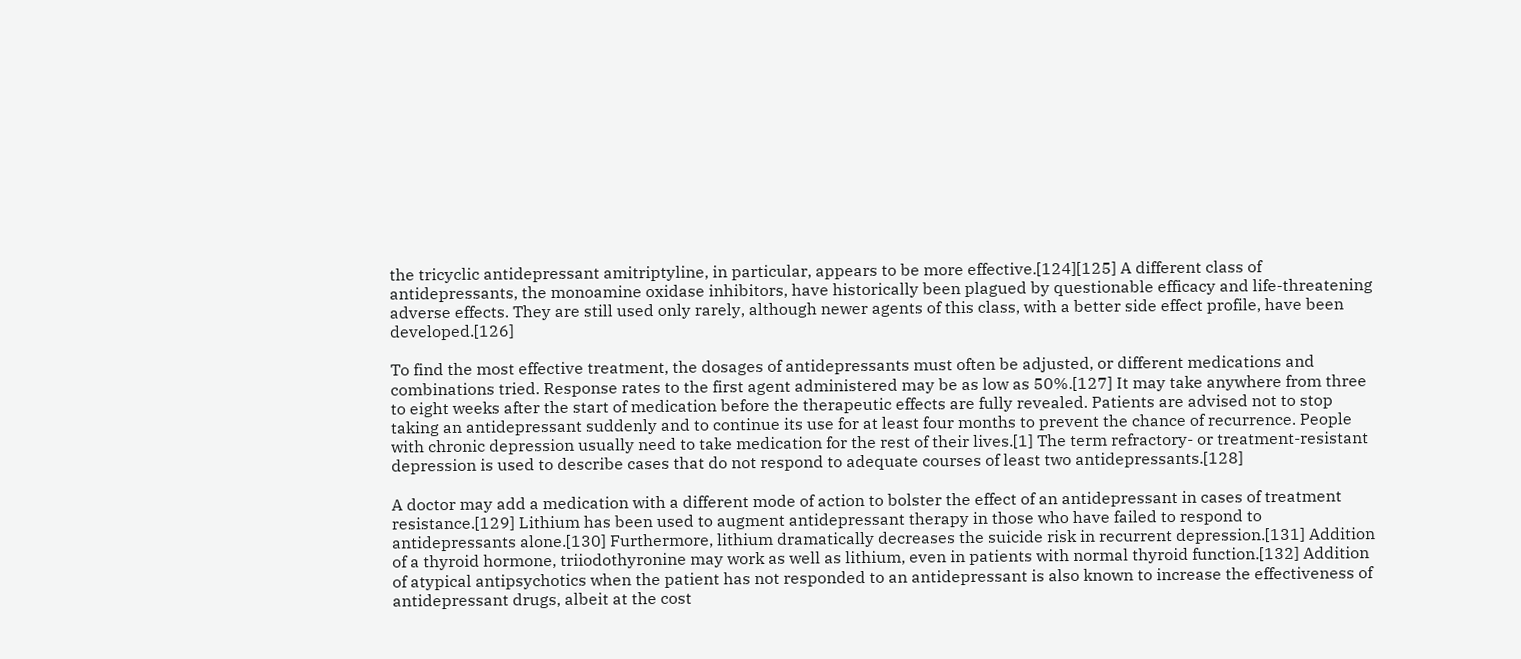the tricyclic antidepressant amitriptyline, in particular, appears to be more effective.[124][125] A different class of antidepressants, the monoamine oxidase inhibitors, have historically been plagued by questionable efficacy and life-threatening adverse effects. They are still used only rarely, although newer agents of this class, with a better side effect profile, have been developed.[126]

To find the most effective treatment, the dosages of antidepressants must often be adjusted, or different medications and combinations tried. Response rates to the first agent administered may be as low as 50%.[127] It may take anywhere from three to eight weeks after the start of medication before the therapeutic effects are fully revealed. Patients are advised not to stop taking an antidepressant suddenly and to continue its use for at least four months to prevent the chance of recurrence. People with chronic depression usually need to take medication for the rest of their lives.[1] The term refractory- or treatment-resistant depression is used to describe cases that do not respond to adequate courses of least two antidepressants.[128]

A doctor may add a medication with a different mode of action to bolster the effect of an antidepressant in cases of treatment resistance.[129] Lithium has been used to augment antidepressant therapy in those who have failed to respond to antidepressants alone.[130] Furthermore, lithium dramatically decreases the suicide risk in recurrent depression.[131] Addition of a thyroid hormone, triiodothyronine may work as well as lithium, even in patients with normal thyroid function.[132] Addition of atypical antipsychotics when the patient has not responded to an antidepressant is also known to increase the effectiveness of antidepressant drugs, albeit at the cost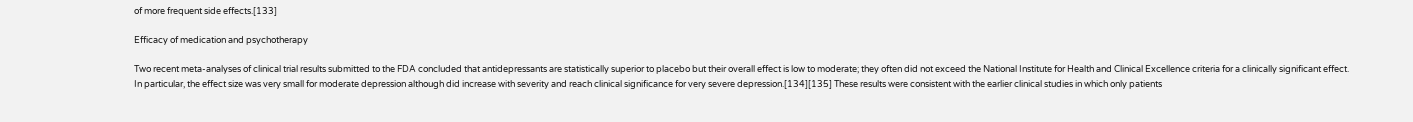of more frequent side effects.[133]

Efficacy of medication and psychotherapy

Two recent meta-analyses of clinical trial results submitted to the FDA concluded that antidepressants are statistically superior to placebo but their overall effect is low to moderate; they often did not exceed the National Institute for Health and Clinical Excellence criteria for a clinically significant effect. In particular, the effect size was very small for moderate depression although did increase with severity and reach clinical significance for very severe depression.[134][135] These results were consistent with the earlier clinical studies in which only patients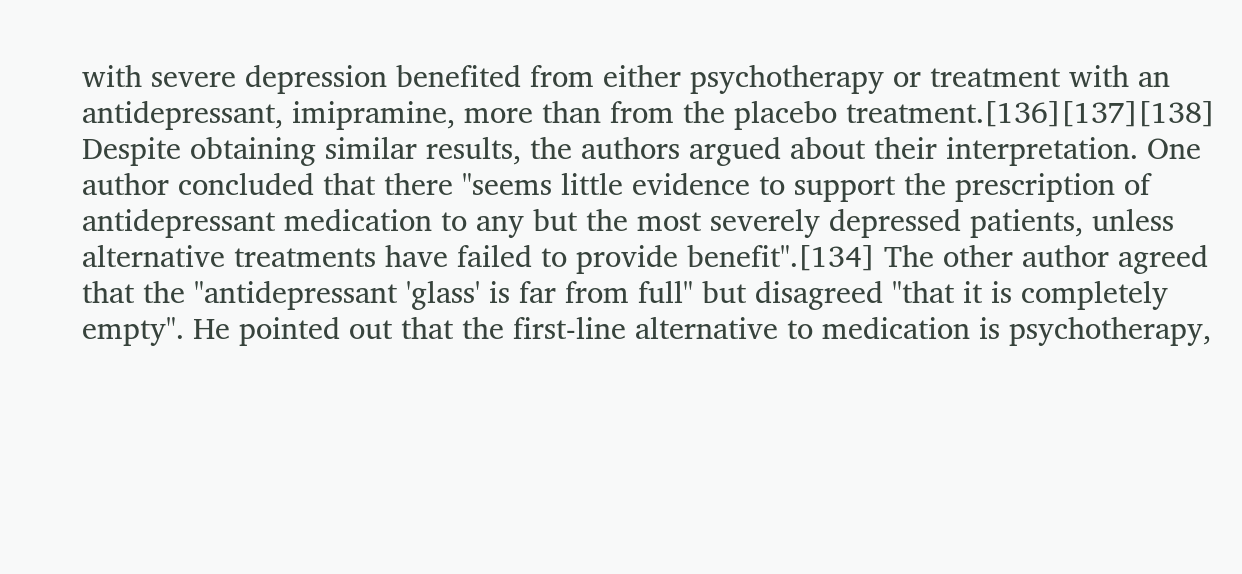with severe depression benefited from either psychotherapy or treatment with an antidepressant, imipramine, more than from the placebo treatment.[136][137][138] Despite obtaining similar results, the authors argued about their interpretation. One author concluded that there "seems little evidence to support the prescription of antidepressant medication to any but the most severely depressed patients, unless alternative treatments have failed to provide benefit".[134] The other author agreed that the "antidepressant 'glass' is far from full" but disagreed "that it is completely empty". He pointed out that the first-line alternative to medication is psychotherapy,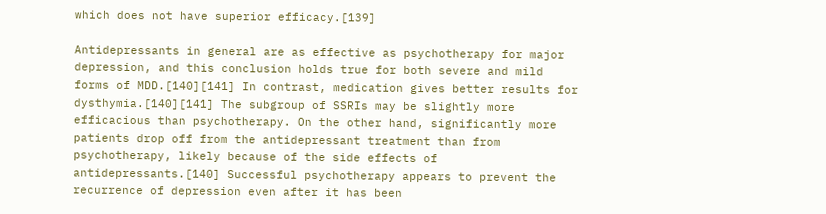which does not have superior efficacy.[139]

Antidepressants in general are as effective as psychotherapy for major depression, and this conclusion holds true for both severe and mild forms of MDD.[140][141] In contrast, medication gives better results for dysthymia.[140][141] The subgroup of SSRIs may be slightly more efficacious than psychotherapy. On the other hand, significantly more patients drop off from the antidepressant treatment than from psychotherapy, likely because of the side effects of antidepressants.[140] Successful psychotherapy appears to prevent the recurrence of depression even after it has been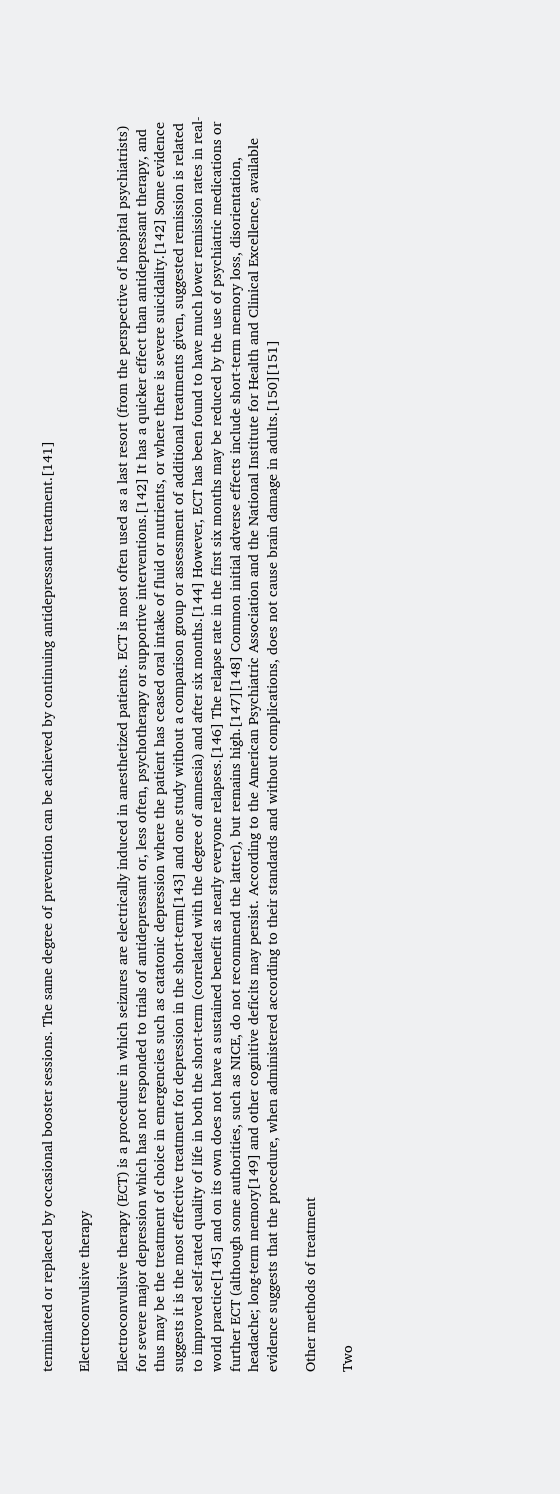terminated or replaced by occasional booster sessions. The same degree of prevention can be achieved by continuing antidepressant treatment.[141]

Electroconvulsive therapy

Electroconvulsive therapy (ECT) is a procedure in which seizures are electrically induced in anesthetized patients. ECT is most often used as a last resort (from the perspective of hospital psychiatrists) for severe major depression which has not responded to trials of antidepressant or, less often, psychotherapy or supportive interventions.[142] It has a quicker effect than antidepressant therapy, and thus may be the treatment of choice in emergencies such as catatonic depression where the patient has ceased oral intake of fluid or nutrients, or where there is severe suicidality.[142] Some evidence suggests it is the most effective treatment for depression in the short-term[143] and one study without a comparison group or assessment of additional treatments given, suggested remission is related to improved self-rated quality of life in both the short-term (correlated with the degree of amnesia) and after six months.[144] However, ECT has been found to have much lower remission rates in real-world practice[145] and on its own does not have a sustained benefit as nearly everyone relapses.[146] The relapse rate in the first six months may be reduced by the use of psychiatric medications or further ECT (although some authorities, such as NICE, do not recommend the latter), but remains high.[147][148] Common initial adverse effects include short-term memory loss, disorientation, headache; long-term memory[149] and other cognitive deficits may persist. According to the American Psychiatric Association and the National Institute for Health and Clinical Excellence, available evidence suggests that the procedure, when administered according to their standards and without complications, does not cause brain damage in adults.[150][151]

Other methods of treatment

Two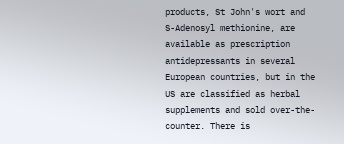products, St John's wort and S-Adenosyl methionine, are available as prescription antidepressants in several European countries, but in the US are classified as herbal supplements and sold over-the-counter. There is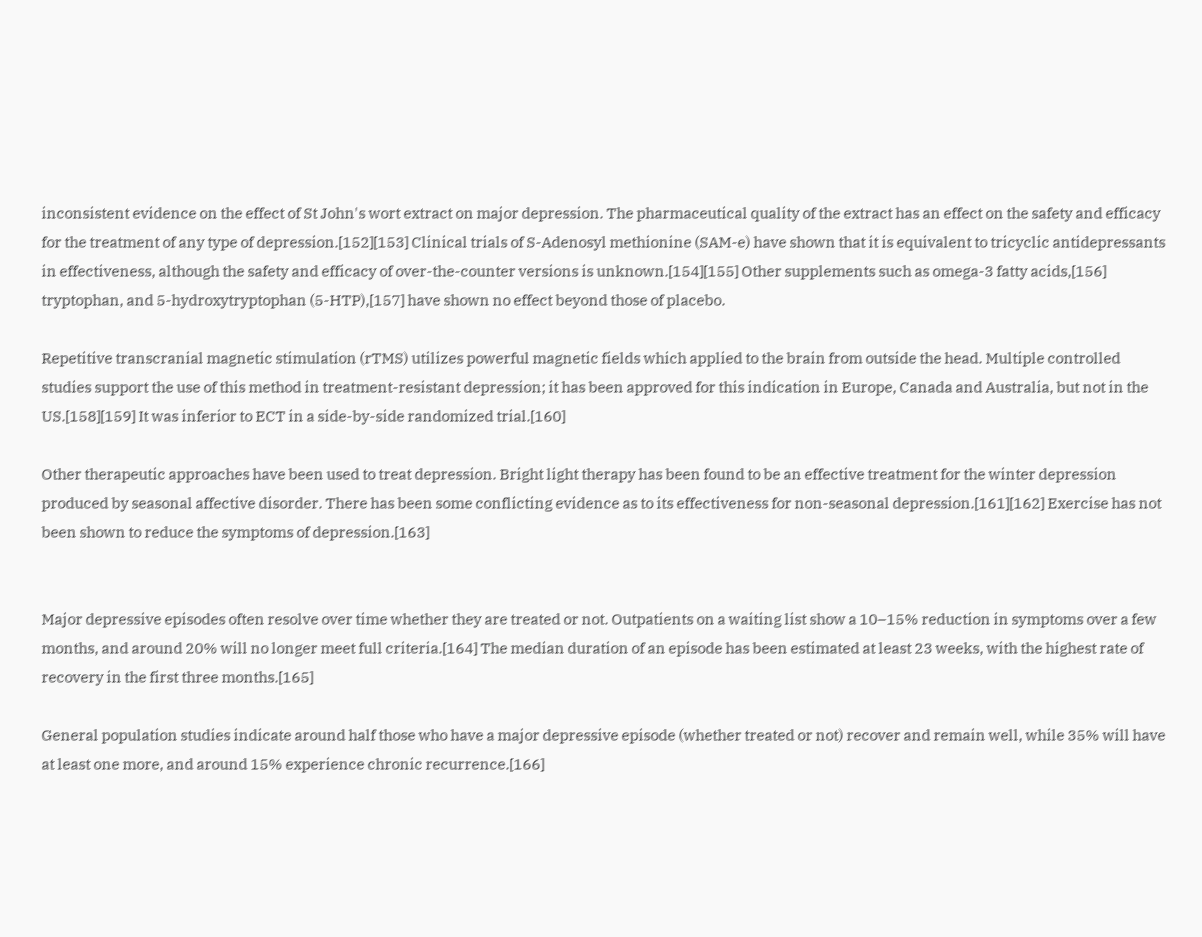inconsistent evidence on the effect of St John's wort extract on major depression. The pharmaceutical quality of the extract has an effect on the safety and efficacy for the treatment of any type of depression.[152][153] Clinical trials of S-Adenosyl methionine (SAM-e) have shown that it is equivalent to tricyclic antidepressants in effectiveness, although the safety and efficacy of over-the-counter versions is unknown.[154][155] Other supplements such as omega-3 fatty acids,[156] tryptophan, and 5-hydroxytryptophan (5-HTP),[157] have shown no effect beyond those of placebo.

Repetitive transcranial magnetic stimulation (rTMS) utilizes powerful magnetic fields which applied to the brain from outside the head. Multiple controlled studies support the use of this method in treatment-resistant depression; it has been approved for this indication in Europe, Canada and Australia, but not in the US.[158][159] It was inferior to ECT in a side-by-side randomized trial.[160]

Other therapeutic approaches have been used to treat depression. Bright light therapy has been found to be an effective treatment for the winter depression produced by seasonal affective disorder. There has been some conflicting evidence as to its effectiveness for non-seasonal depression.[161][162] Exercise has not been shown to reduce the symptoms of depression.[163]


Major depressive episodes often resolve over time whether they are treated or not. Outpatients on a waiting list show a 10–15% reduction in symptoms over a few months, and around 20% will no longer meet full criteria.[164] The median duration of an episode has been estimated at least 23 weeks, with the highest rate of recovery in the first three months.[165]

General population studies indicate around half those who have a major depressive episode (whether treated or not) recover and remain well, while 35% will have at least one more, and around 15% experience chronic recurrence.[166]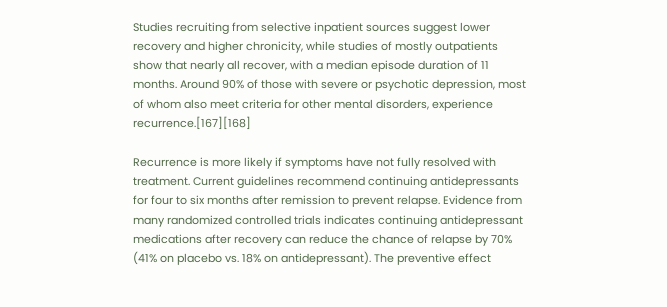Studies recruiting from selective inpatient sources suggest lower recovery and higher chronicity, while studies of mostly outpatients show that nearly all recover, with a median episode duration of 11 months. Around 90% of those with severe or psychotic depression, most of whom also meet criteria for other mental disorders, experience recurrence.[167][168]

Recurrence is more likely if symptoms have not fully resolved with treatment. Current guidelines recommend continuing antidepressants for four to six months after remission to prevent relapse. Evidence from many randomized controlled trials indicates continuing antidepressant medications after recovery can reduce the chance of relapse by 70% (41% on placebo vs. 18% on antidepressant). The preventive effect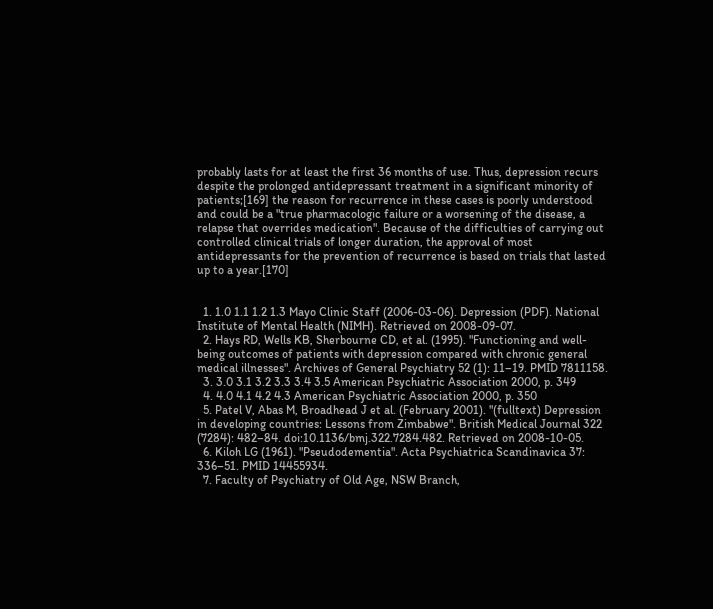probably lasts for at least the first 36 months of use. Thus, depression recurs despite the prolonged antidepressant treatment in a significant minority of patients;[169] the reason for recurrence in these cases is poorly understood and could be a "true pharmacologic failure or a worsening of the disease, a relapse that overrides medication". Because of the difficulties of carrying out controlled clinical trials of longer duration, the approval of most antidepressants for the prevention of recurrence is based on trials that lasted up to a year.[170]


  1. 1.0 1.1 1.2 1.3 Mayo Clinic Staff (2006-03-06). Depression (PDF). National Institute of Mental Health (NIMH). Retrieved on 2008-09-07.
  2. Hays RD, Wells KB, Sherbourne CD, et al. (1995). "Functioning and well-being outcomes of patients with depression compared with chronic general medical illnesses". Archives of General Psychiatry 52 (1): 11–19. PMID 7811158.
  3. 3.0 3.1 3.2 3.3 3.4 3.5 American Psychiatric Association 2000, p. 349
  4. 4.0 4.1 4.2 4.3 American Psychiatric Association 2000, p. 350
  5. Patel V, Abas M, Broadhead J et al. (February 2001). "(fulltext) Depression in developing countries: Lessons from Zimbabwe". British Medical Journal 322 (7284): 482–84. doi:10.1136/bmj.322.7284.482. Retrieved on 2008-10-05.
  6. Kiloh LG (1961). "Pseudodementia". Acta Psychiatrica Scandinavica 37: 336–51. PMID 14455934.
  7. Faculty of Psychiatry of Old Age, NSW Branch,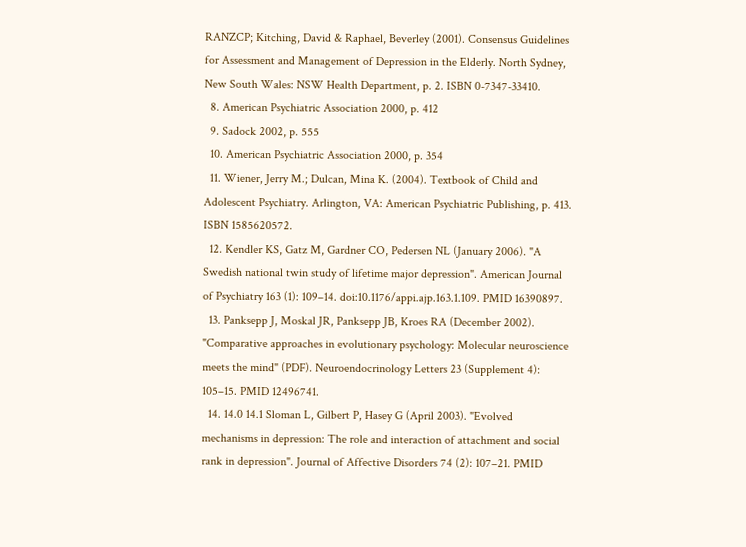RANZCP; Kitching, David & Raphael, Beverley (2001). Consensus Guidelines for Assessment and Management of Depression in the Elderly. North Sydney, New South Wales: NSW Health Department, p. 2. ISBN 0-7347-33410.
  8. American Psychiatric Association 2000, p. 412
  9. Sadock 2002, p. 555
  10. American Psychiatric Association 2000, p. 354
  11. Wiener, Jerry M.; Dulcan, Mina K. (2004). Textbook of Child and Adolescent Psychiatry. Arlington, VA: American Psychiatric Publishing, p. 413. ISBN 1585620572.
  12. Kendler KS, Gatz M, Gardner CO, Pedersen NL (January 2006). "A Swedish national twin study of lifetime major depression". American Journal of Psychiatry 163 (1): 109–14. doi:10.1176/appi.ajp.163.1.109. PMID 16390897.
  13. Panksepp J, Moskal JR, Panksepp JB, Kroes RA (December 2002). "Comparative approaches in evolutionary psychology: Molecular neuroscience meets the mind" (PDF). Neuroendocrinology Letters 23 (Supplement 4): 105–15. PMID 12496741.
  14. 14.0 14.1 Sloman L, Gilbert P, Hasey G (April 2003). "Evolved mechanisms in depression: The role and interaction of attachment and social rank in depression". Journal of Affective Disorders 74 (2): 107–21. PMID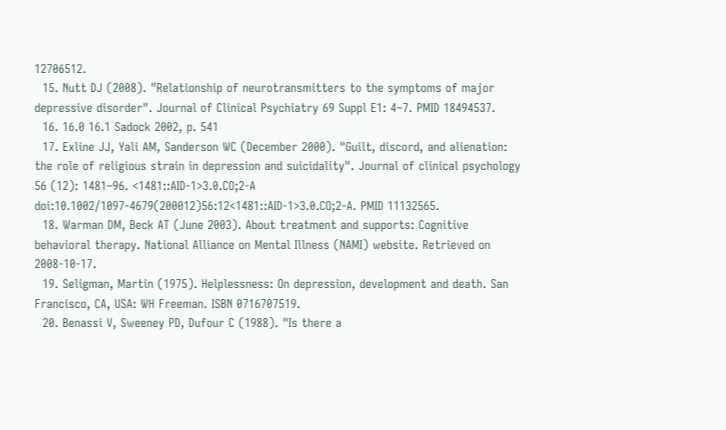12706512.
  15. Nutt DJ (2008). "Relationship of neurotransmitters to the symptoms of major depressive disorder". Journal of Clinical Psychiatry 69 Suppl E1: 4–7. PMID 18494537.
  16. 16.0 16.1 Sadock 2002, p. 541
  17. Exline JJ, Yali AM, Sanderson WC (December 2000). "Guilt, discord, and alienation: the role of religious strain in depression and suicidality". Journal of clinical psychology 56 (12): 1481–96. <1481::AID-1>3.0.CO;2-A doi:10.1002/1097-4679(200012)56:12<1481::AID-1>3.0.CO;2-A. PMID 11132565.
  18. Warman DM, Beck AT (June 2003). About treatment and supports: Cognitive behavioral therapy. National Alliance on Mental Illness (NAMI) website. Retrieved on 2008-10-17.
  19. Seligman, Martin (1975). Helplessness: On depression, development and death. San Francisco, CA, USA: WH Freeman. ISBN 0716707519.
  20. Benassi V, Sweeney PD, Dufour C (1988). "Is there a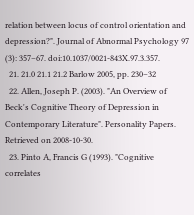relation between locus of control orientation and depression?". Journal of Abnormal Psychology 97 (3): 357–67. doi:10.1037/0021-843X.97.3.357.
  21. 21.0 21.1 21.2 Barlow 2005, pp. 230–32
  22. Allen, Joseph P. (2003). "An Overview of Beck's Cognitive Theory of Depression in Contemporary Literature". Personality Papers. Retrieved on 2008-10-30.
  23. Pinto A, Francis G (1993). "Cognitive correlates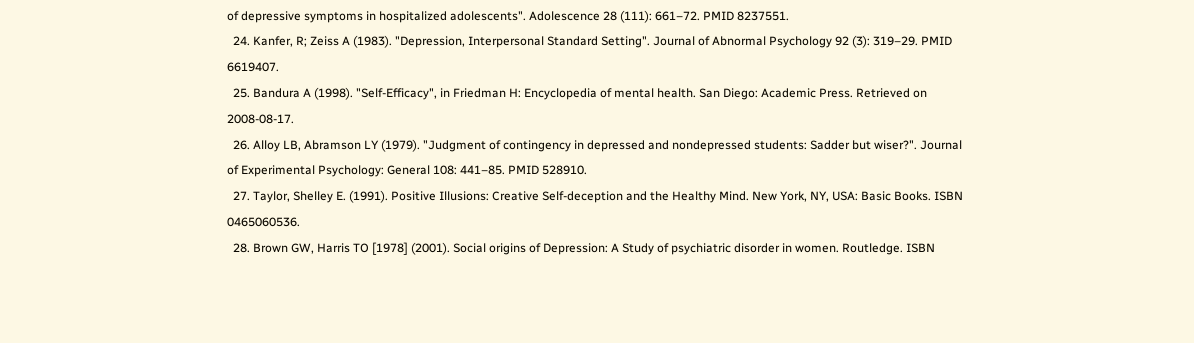of depressive symptoms in hospitalized adolescents". Adolescence 28 (111): 661–72. PMID 8237551.
  24. Kanfer, R; Zeiss A (1983). "Depression, Interpersonal Standard Setting". Journal of Abnormal Psychology 92 (3): 319–29. PMID 6619407.
  25. Bandura A (1998). "Self-Efficacy", in Friedman H: Encyclopedia of mental health. San Diego: Academic Press. Retrieved on 2008-08-17.
  26. Alloy LB, Abramson LY (1979). "Judgment of contingency in depressed and nondepressed students: Sadder but wiser?". Journal of Experimental Psychology: General 108: 441–85. PMID 528910.
  27. Taylor, Shelley E. (1991). Positive Illusions: Creative Self-deception and the Healthy Mind. New York, NY, USA: Basic Books. ISBN 0465060536.
  28. Brown GW, Harris TO [1978] (2001). Social origins of Depression: A Study of psychiatric disorder in women. Routledge. ISBN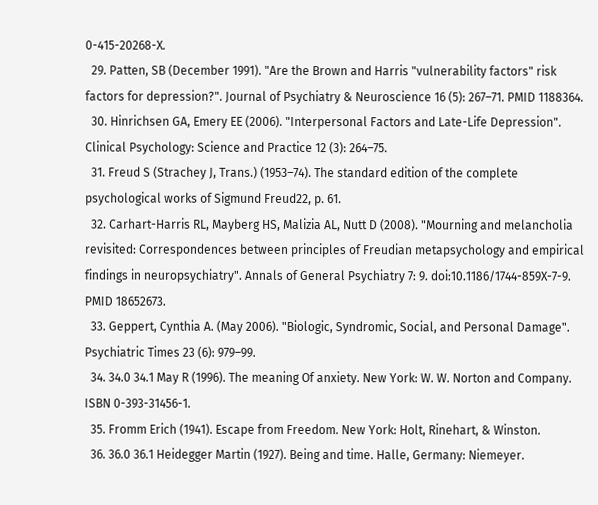0-415-20268-X.
  29. Patten, SB (December 1991). "Are the Brown and Harris "vulnerability factors" risk factors for depression?". Journal of Psychiatry & Neuroscience 16 (5): 267–71. PMID 1188364.
  30. Hinrichsen GA, Emery EE (2006). "Interpersonal Factors and Late-Life Depression". Clinical Psychology: Science and Practice 12 (3): 264–75.
  31. Freud S (Strachey J, Trans.) (1953–74). The standard edition of the complete psychological works of Sigmund Freud22, p. 61.
  32. Carhart-Harris RL, Mayberg HS, Malizia AL, Nutt D (2008). "Mourning and melancholia revisited: Correspondences between principles of Freudian metapsychology and empirical findings in neuropsychiatry". Annals of General Psychiatry 7: 9. doi:10.1186/1744-859X-7-9. PMID 18652673.
  33. Geppert, Cynthia A. (May 2006). "Biologic, Syndromic, Social, and Personal Damage". Psychiatric Times 23 (6): 979–99.
  34. 34.0 34.1 May R (1996). The meaning Of anxiety. New York: W. W. Norton and Company. ISBN 0-393-31456-1.
  35. Fromm Erich (1941). Escape from Freedom. New York: Holt, Rinehart, & Winston.
  36. 36.0 36.1 Heidegger Martin (1927). Being and time. Halle, Germany: Niemeyer.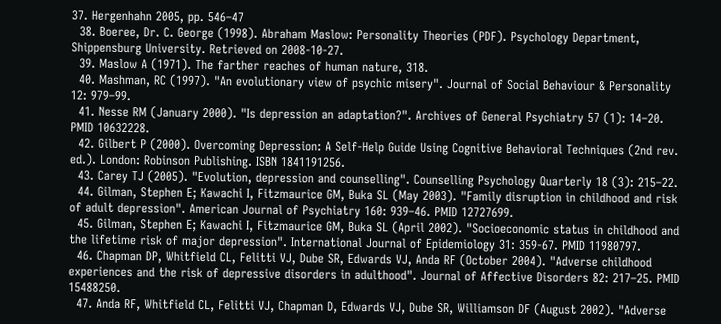37. Hergenhahn 2005, pp. 546–47
  38. Boeree, Dr. C. George (1998). Abraham Maslow: Personality Theories (PDF). Psychology Department, Shippensburg University. Retrieved on 2008-10-27.
  39. Maslow A (1971). The farther reaches of human nature, 318.
  40. Mashman, RC (1997). "An evolutionary view of psychic misery". Journal of Social Behaviour & Personality 12: 979–99.
  41. Nesse RM (January 2000). "Is depression an adaptation?". Archives of General Psychiatry 57 (1): 14–20. PMID 10632228.
  42. Gilbert P (2000). Overcoming Depression: A Self-Help Guide Using Cognitive Behavioral Techniques (2nd rev. ed.). London: Robinson Publishing. ISBN 1841191256.
  43. Carey TJ (2005). "Evolution, depression and counselling". Counselling Psychology Quarterly 18 (3): 215–22.
  44. Gilman, Stephen E; Kawachi I, Fitzmaurice GM, Buka SL (May 2003). "Family disruption in childhood and risk of adult depression". American Journal of Psychiatry 160: 939–46. PMID 12727699.
  45. Gilman, Stephen E; Kawachi I, Fitzmaurice GM, Buka SL (April 2002). "Socioeconomic status in childhood and the lifetime risk of major depression". International Journal of Epidemiology 31: 359-67. PMID 11980797.
  46. Chapman DP, Whitfield CL, Felitti VJ, Dube SR, Edwards VJ, Anda RF (October 2004). "Adverse childhood experiences and the risk of depressive disorders in adulthood". Journal of Affective Disorders 82: 217–25. PMID 15488250.
  47. Anda RF, Whitfield CL, Felitti VJ, Chapman D, Edwards VJ, Dube SR, Williamson DF (August 2002). "Adverse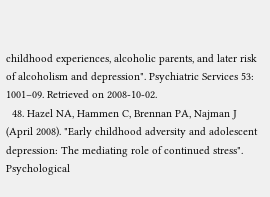childhood experiences, alcoholic parents, and later risk of alcoholism and depression". Psychiatric Services 53: 1001–09. Retrieved on 2008-10-02.
  48. Hazel NA, Hammen C, Brennan PA, Najman J (April 2008). "Early childhood adversity and adolescent depression: The mediating role of continued stress". Psychological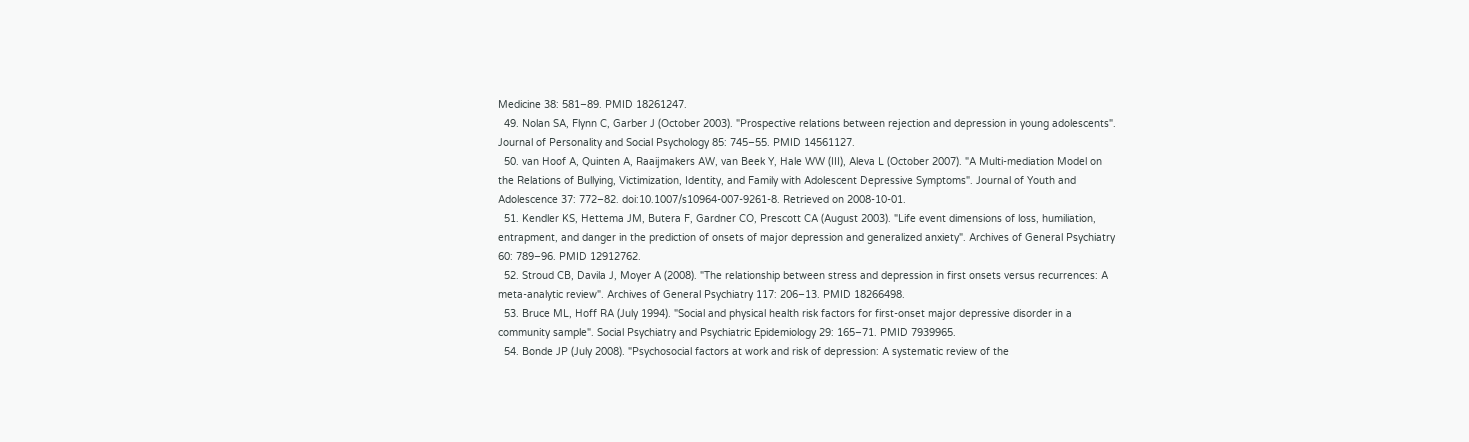Medicine 38: 581–89. PMID 18261247.
  49. Nolan SA, Flynn C, Garber J (October 2003). "Prospective relations between rejection and depression in young adolescents". Journal of Personality and Social Psychology 85: 745–55. PMID 14561127.
  50. van Hoof A, Quinten A, Raaijmakers AW, van Beek Y, Hale WW (III), Aleva L (October 2007). "A Multi-mediation Model on the Relations of Bullying, Victimization, Identity, and Family with Adolescent Depressive Symptoms". Journal of Youth and Adolescence 37: 772–82. doi:10.1007/s10964-007-9261-8. Retrieved on 2008-10-01.
  51. Kendler KS, Hettema JM, Butera F, Gardner CO, Prescott CA (August 2003). "Life event dimensions of loss, humiliation, entrapment, and danger in the prediction of onsets of major depression and generalized anxiety". Archives of General Psychiatry 60: 789–96. PMID 12912762.
  52. Stroud CB, Davila J, Moyer A (2008). "The relationship between stress and depression in first onsets versus recurrences: A meta-analytic review". Archives of General Psychiatry 117: 206–13. PMID 18266498.
  53. Bruce ML, Hoff RA (July 1994). "Social and physical health risk factors for first-onset major depressive disorder in a community sample". Social Psychiatry and Psychiatric Epidemiology 29: 165–71. PMID 7939965.
  54. Bonde JP (July 2008). "Psychosocial factors at work and risk of depression: A systematic review of the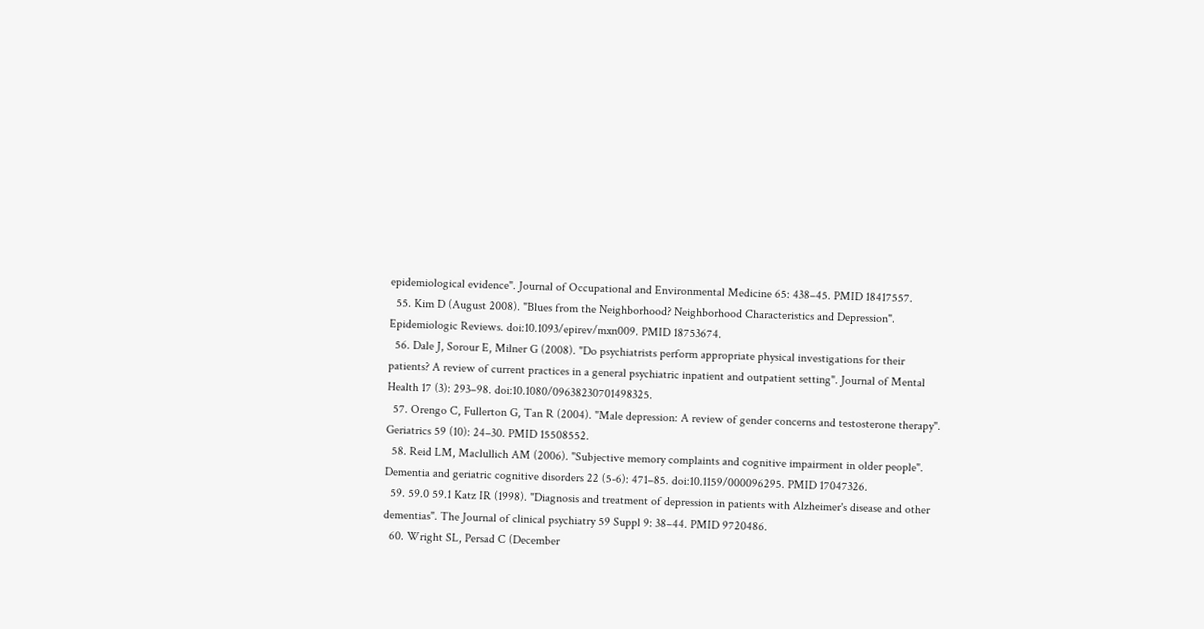epidemiological evidence". Journal of Occupational and Environmental Medicine 65: 438–45. PMID 18417557.
  55. Kim D (August 2008). "Blues from the Neighborhood? Neighborhood Characteristics and Depression". Epidemiologic Reviews. doi:10.1093/epirev/mxn009. PMID 18753674.
  56. Dale J, Sorour E, Milner G (2008). "Do psychiatrists perform appropriate physical investigations for their patients? A review of current practices in a general psychiatric inpatient and outpatient setting". Journal of Mental Health 17 (3): 293–98. doi:10.1080/09638230701498325.
  57. Orengo C, Fullerton G, Tan R (2004). "Male depression: A review of gender concerns and testosterone therapy". Geriatrics 59 (10): 24–30. PMID 15508552.
  58. Reid LM, Maclullich AM (2006). "Subjective memory complaints and cognitive impairment in older people". Dementia and geriatric cognitive disorders 22 (5-6): 471–85. doi:10.1159/000096295. PMID 17047326.
  59. 59.0 59.1 Katz IR (1998). "Diagnosis and treatment of depression in patients with Alzheimer's disease and other dementias". The Journal of clinical psychiatry 59 Suppl 9: 38–44. PMID 9720486.
  60. Wright SL, Persad C (December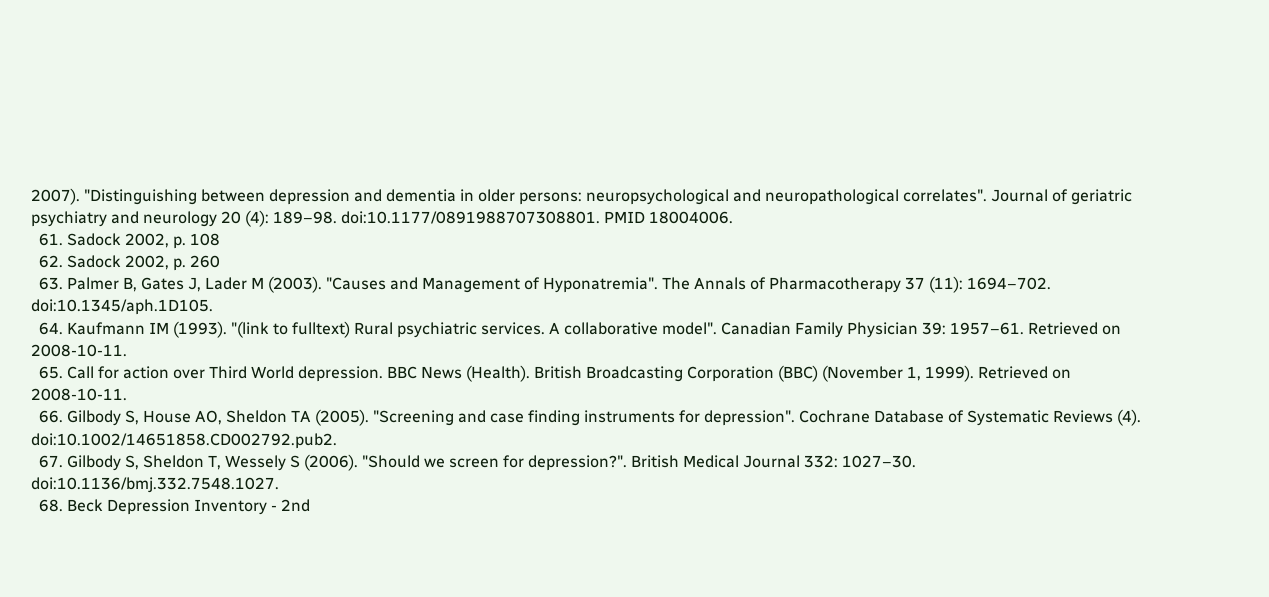2007). "Distinguishing between depression and dementia in older persons: neuropsychological and neuropathological correlates". Journal of geriatric psychiatry and neurology 20 (4): 189–98. doi:10.1177/0891988707308801. PMID 18004006.
  61. Sadock 2002, p. 108
  62. Sadock 2002, p. 260
  63. Palmer B, Gates J, Lader M (2003). "Causes and Management of Hyponatremia". The Annals of Pharmacotherapy 37 (11): 1694–702. doi:10.1345/aph.1D105.
  64. Kaufmann IM (1993). "(link to fulltext) Rural psychiatric services. A collaborative model". Canadian Family Physician 39: 1957–61. Retrieved on 2008-10-11.
  65. Call for action over Third World depression. BBC News (Health). British Broadcasting Corporation (BBC) (November 1, 1999). Retrieved on 2008-10-11.
  66. Gilbody S, House AO, Sheldon TA (2005). "Screening and case finding instruments for depression". Cochrane Database of Systematic Reviews (4). doi:10.1002/14651858.CD002792.pub2.
  67. Gilbody S, Sheldon T, Wessely S (2006). "Should we screen for depression?". British Medical Journal 332: 1027–30. doi:10.1136/bmj.332.7548.1027.
  68. Beck Depression Inventory - 2nd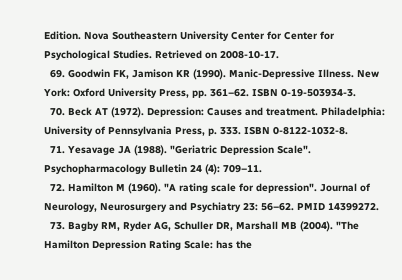Edition. Nova Southeastern University Center for Center for Psychological Studies. Retrieved on 2008-10-17.
  69. Goodwin FK, Jamison KR (1990). Manic-Depressive Illness. New York: Oxford University Press, pp. 361–62. ISBN 0-19-503934-3.
  70. Beck AT (1972). Depression: Causes and treatment. Philadelphia: University of Pennsylvania Press, p. 333. ISBN 0-8122-1032-8.
  71. Yesavage JA (1988). "Geriatric Depression Scale". Psychopharmacology Bulletin 24 (4): 709–11.
  72. Hamilton M (1960). "A rating scale for depression". Journal of Neurology, Neurosurgery and Psychiatry 23: 56–62. PMID 14399272.
  73. Bagby RM, Ryder AG, Schuller DR, Marshall MB (2004). "The Hamilton Depression Rating Scale: has the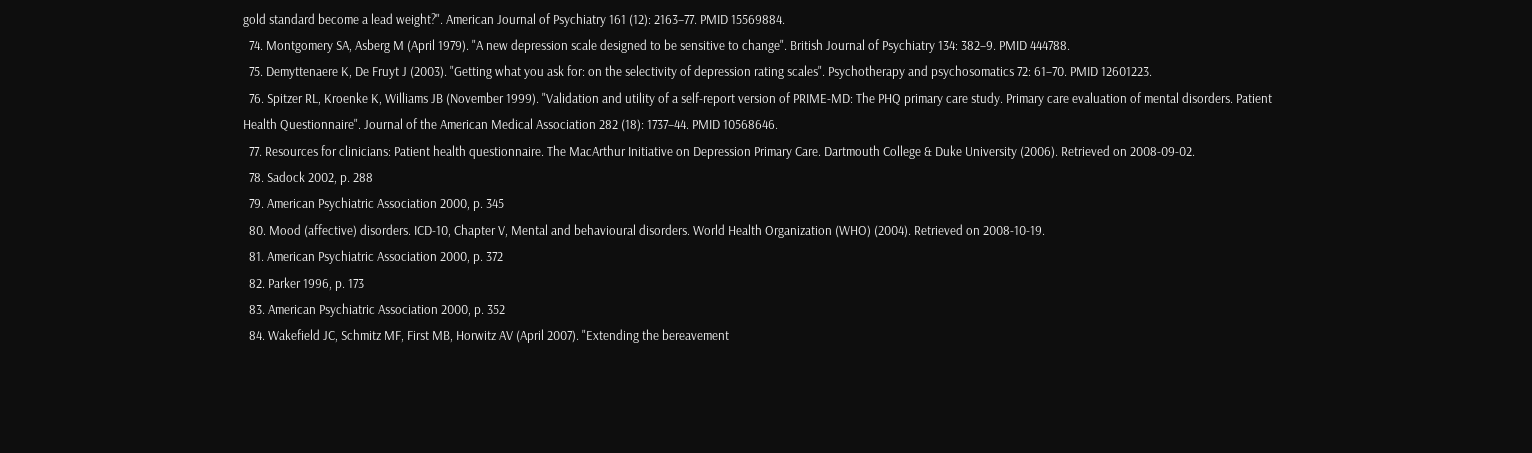gold standard become a lead weight?". American Journal of Psychiatry 161 (12): 2163–77. PMID 15569884.
  74. Montgomery SA, Asberg M (April 1979). "A new depression scale designed to be sensitive to change". British Journal of Psychiatry 134: 382–9. PMID 444788.
  75. Demyttenaere K, De Fruyt J (2003). "Getting what you ask for: on the selectivity of depression rating scales". Psychotherapy and psychosomatics 72: 61–70. PMID 12601223.
  76. Spitzer RL, Kroenke K, Williams JB (November 1999). "Validation and utility of a self-report version of PRIME-MD: The PHQ primary care study. Primary care evaluation of mental disorders. Patient Health Questionnaire". Journal of the American Medical Association 282 (18): 1737–44. PMID 10568646.
  77. Resources for clinicians: Patient health questionnaire. The MacArthur Initiative on Depression Primary Care. Dartmouth College & Duke University (2006). Retrieved on 2008-09-02.
  78. Sadock 2002, p. 288
  79. American Psychiatric Association 2000, p. 345
  80. Mood (affective) disorders. ICD-10, Chapter V, Mental and behavioural disorders. World Health Organization (WHO) (2004). Retrieved on 2008-10-19.
  81. American Psychiatric Association 2000, p. 372
  82. Parker 1996, p. 173
  83. American Psychiatric Association 2000, p. 352
  84. Wakefield JC, Schmitz MF, First MB, Horwitz AV (April 2007). "Extending the bereavement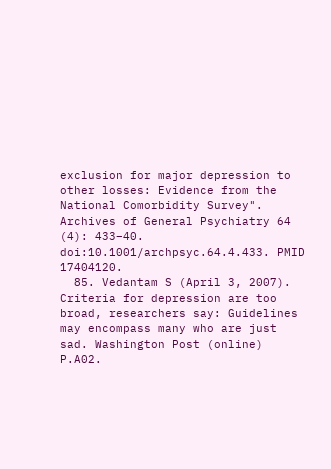exclusion for major depression to other losses: Evidence from the National Comorbidity Survey". Archives of General Psychiatry 64 (4): 433–40. doi:10.1001/archpsyc.64.4.433. PMID 17404120.
  85. Vedantam S (April 3, 2007). Criteria for depression are too broad, researchers say: Guidelines may encompass many who are just sad. Washington Post (online) P.A02.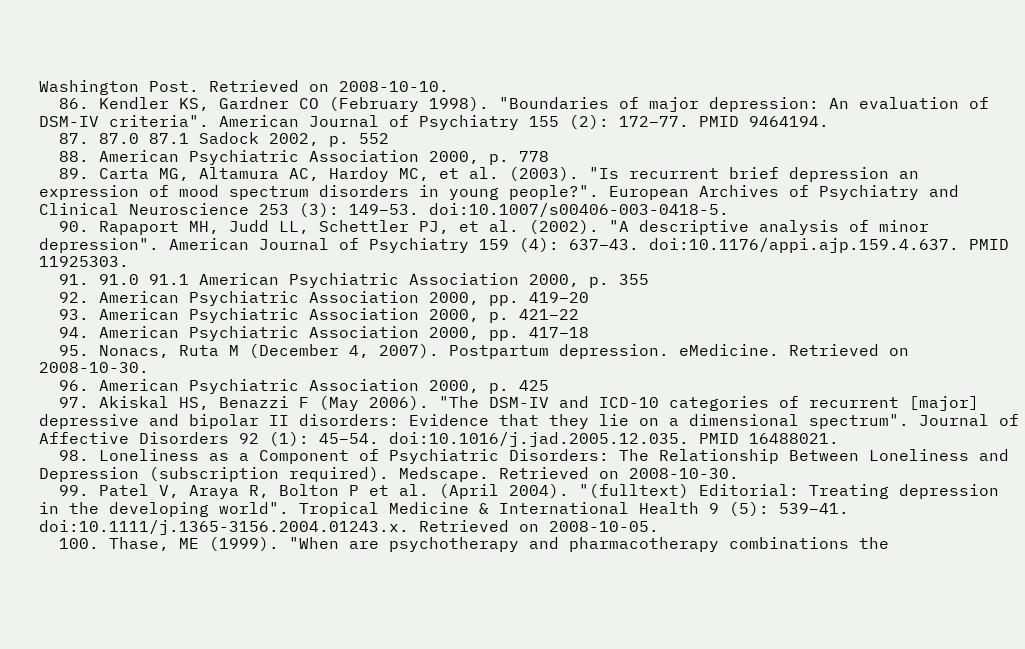Washington Post. Retrieved on 2008-10-10.
  86. Kendler KS, Gardner CO (February 1998). "Boundaries of major depression: An evaluation of DSM-IV criteria". American Journal of Psychiatry 155 (2): 172–77. PMID 9464194.
  87. 87.0 87.1 Sadock 2002, p. 552
  88. American Psychiatric Association 2000, p. 778
  89. Carta MG, Altamura AC, Hardoy MC, et al. (2003). "Is recurrent brief depression an expression of mood spectrum disorders in young people?". European Archives of Psychiatry and Clinical Neuroscience 253 (3): 149–53. doi:10.1007/s00406-003-0418-5.
  90. Rapaport MH, Judd LL, Schettler PJ, et al. (2002). "A descriptive analysis of minor depression". American Journal of Psychiatry 159 (4): 637–43. doi:10.1176/appi.ajp.159.4.637. PMID 11925303.
  91. 91.0 91.1 American Psychiatric Association 2000, p. 355
  92. American Psychiatric Association 2000, pp. 419–20
  93. American Psychiatric Association 2000, p. 421–22
  94. American Psychiatric Association 2000, pp. 417–18
  95. Nonacs, Ruta M (December 4, 2007). Postpartum depression. eMedicine. Retrieved on 2008-10-30.
  96. American Psychiatric Association 2000, p. 425
  97. Akiskal HS, Benazzi F (May 2006). "The DSM-IV and ICD-10 categories of recurrent [major] depressive and bipolar II disorders: Evidence that they lie on a dimensional spectrum". Journal of Affective Disorders 92 (1): 45–54. doi:10.1016/j.jad.2005.12.035. PMID 16488021.
  98. Loneliness as a Component of Psychiatric Disorders: The Relationship Between Loneliness and Depression (subscription required). Medscape. Retrieved on 2008-10-30.
  99. Patel V, Araya R, Bolton P et al. (April 2004). "(fulltext) Editorial: Treating depression in the developing world". Tropical Medicine & International Health 9 (5): 539–41. doi:10.1111/j.1365-3156.2004.01243.x. Retrieved on 2008-10-05.
  100. Thase, ME (1999). "When are psychotherapy and pharmacotherapy combinations the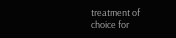treatment of choice for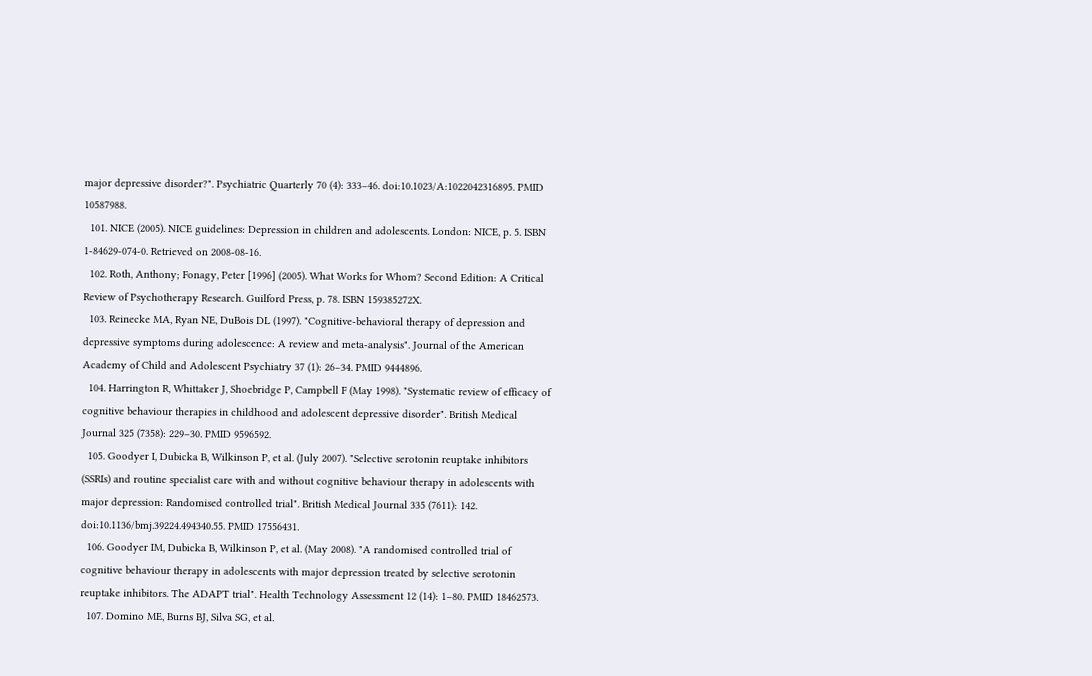major depressive disorder?". Psychiatric Quarterly 70 (4): 333–46. doi:10.1023/A:1022042316895. PMID 10587988.
  101. NICE (2005). NICE guidelines: Depression in children and adolescents. London: NICE, p. 5. ISBN 1-84629-074-0. Retrieved on 2008-08-16.
  102. Roth, Anthony; Fonagy, Peter [1996] (2005). What Works for Whom? Second Edition: A Critical Review of Psychotherapy Research. Guilford Press, p. 78. ISBN 159385272X.
  103. Reinecke MA, Ryan NE, DuBois DL (1997). "Cognitive-behavioral therapy of depression and depressive symptoms during adolescence: A review and meta-analysis". Journal of the American Academy of Child and Adolescent Psychiatry 37 (1): 26–34. PMID 9444896.
  104. Harrington R, Whittaker J, Shoebridge P, Campbell F (May 1998). "Systematic review of efficacy of cognitive behaviour therapies in childhood and adolescent depressive disorder". British Medical Journal 325 (7358): 229–30. PMID 9596592.
  105. Goodyer I, Dubicka B, Wilkinson P, et al. (July 2007). "Selective serotonin reuptake inhibitors (SSRIs) and routine specialist care with and without cognitive behaviour therapy in adolescents with major depression: Randomised controlled trial". British Medical Journal 335 (7611): 142. doi:10.1136/bmj.39224.494340.55. PMID 17556431.
  106. Goodyer IM, Dubicka B, Wilkinson P, et al. (May 2008). "A randomised controlled trial of cognitive behaviour therapy in adolescents with major depression treated by selective serotonin reuptake inhibitors. The ADAPT trial". Health Technology Assessment 12 (14): 1–80. PMID 18462573.
  107. Domino ME, Burns BJ, Silva SG, et al.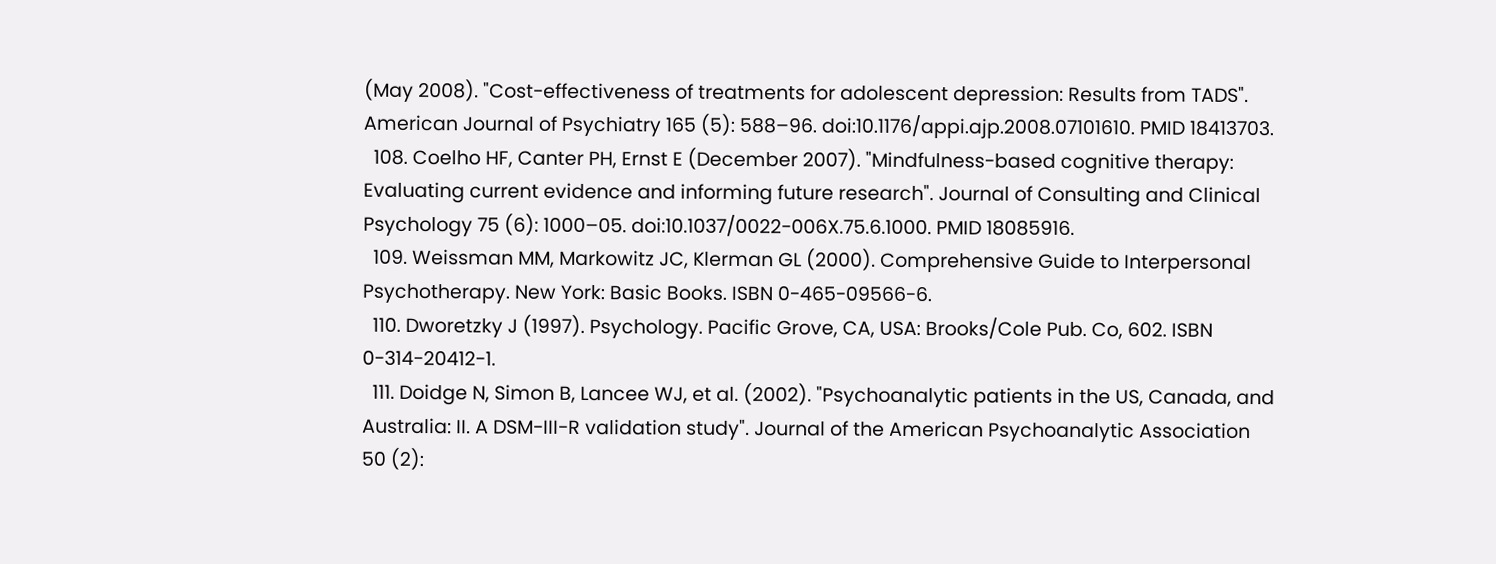(May 2008). "Cost-effectiveness of treatments for adolescent depression: Results from TADS". American Journal of Psychiatry 165 (5): 588–96. doi:10.1176/appi.ajp.2008.07101610. PMID 18413703.
  108. Coelho HF, Canter PH, Ernst E (December 2007). "Mindfulness-based cognitive therapy: Evaluating current evidence and informing future research". Journal of Consulting and Clinical Psychology 75 (6): 1000–05. doi:10.1037/0022-006X.75.6.1000. PMID 18085916.
  109. Weissman MM, Markowitz JC, Klerman GL (2000). Comprehensive Guide to Interpersonal Psychotherapy. New York: Basic Books. ISBN 0-465-09566-6.
  110. Dworetzky J (1997). Psychology. Pacific Grove, CA, USA: Brooks/Cole Pub. Co, 602. ISBN 0-314-20412-1.
  111. Doidge N, Simon B, Lancee WJ, et al. (2002). "Psychoanalytic patients in the US, Canada, and Australia: II. A DSM-III-R validation study". Journal of the American Psychoanalytic Association 50 (2):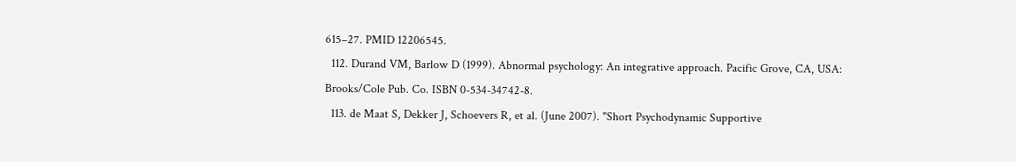615–27. PMID 12206545.
  112. Durand VM, Barlow D (1999). Abnormal psychology: An integrative approach. Pacific Grove, CA, USA: Brooks/Cole Pub. Co. ISBN 0-534-34742-8.
  113. de Maat S, Dekker J, Schoevers R, et al. (June 2007). "Short Psychodynamic Supportive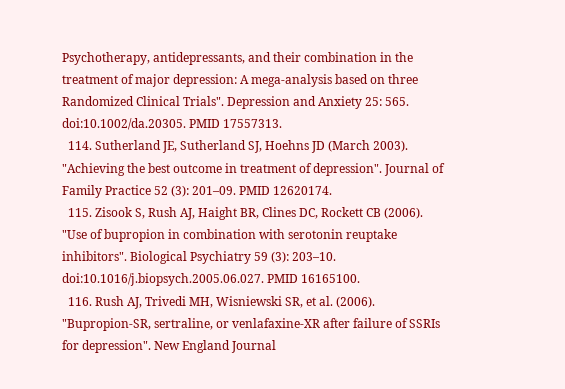Psychotherapy, antidepressants, and their combination in the treatment of major depression: A mega-analysis based on three Randomized Clinical Trials". Depression and Anxiety 25: 565. doi:10.1002/da.20305. PMID 17557313.
  114. Sutherland JE, Sutherland SJ, Hoehns JD (March 2003). "Achieving the best outcome in treatment of depression". Journal of Family Practice 52 (3): 201–09. PMID 12620174.
  115. Zisook S, Rush AJ, Haight BR, Clines DC, Rockett CB (2006). "Use of bupropion in combination with serotonin reuptake inhibitors". Biological Psychiatry 59 (3): 203–10. doi:10.1016/j.biopsych.2005.06.027. PMID 16165100.
  116. Rush AJ, Trivedi MH, Wisniewski SR, et al. (2006). "Bupropion-SR, sertraline, or venlafaxine-XR after failure of SSRIs for depression". New England Journal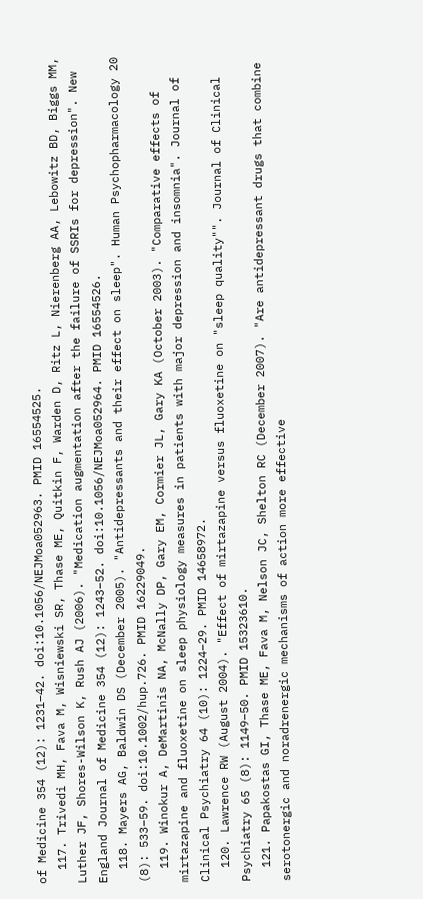of Medicine 354 (12): 1231–42. doi:10.1056/NEJMoa052963. PMID 16554525.
  117. Trivedi MH, Fava M, Wisniewski SR, Thase ME, Quitkin F, Warden D, Ritz L, Nierenberg AA, Lebowitz BD, Biggs MM, Luther JF, Shores-Wilson K, Rush AJ (2006). "Medication augmentation after the failure of SSRIs for depression". New England Journal of Medicine 354 (12): 1243–52. doi:10.1056/NEJMoa052964. PMID 16554526.
  118. Mayers AG, Baldwin DS (December 2005). "Antidepressants and their effect on sleep". Human Psychopharmacology 20 (8): 533–59. doi:10.1002/hup.726. PMID 16229049.
  119. Winokur A, DeMartinis NA, McNally DP, Gary EM, Cormier JL, Gary KA (October 2003). "Comparative effects of mirtazapine and fluoxetine on sleep physiology measures in patients with major depression and insomnia". Journal of Clinical Psychiatry 64 (10): 1224–29. PMID 14658972.
  120. Lawrence RW (August 2004). "Effect of mirtazapine versus fluoxetine on "sleep quality"". Journal of Clinical Psychiatry 65 (8): 1149–50. PMID 15323610.
  121. Papakostas GI, Thase ME, Fava M, Nelson JC, Shelton RC (December 2007). "Are antidepressant drugs that combine serotonergic and noradrenergic mechanisms of action more effective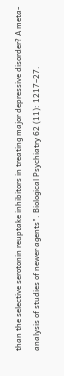than the selective serotonin reuptake inhibitors in treating major depressive disorder? A meta-analysis of studies of newer agents". Biological Psychiatry 62 (11): 1217–27.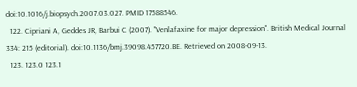doi:10.1016/j.biopsych.2007.03.027. PMID 17588546.
  122. Cipriani A, Geddes JR, Barbui C (2007). "Venlafaxine for major depression". British Medical Journal 334: 215 (editorial). doi:10.1136/bmj.39098.457720.BE. Retrieved on 2008-09-13.
  123. 123.0 123.1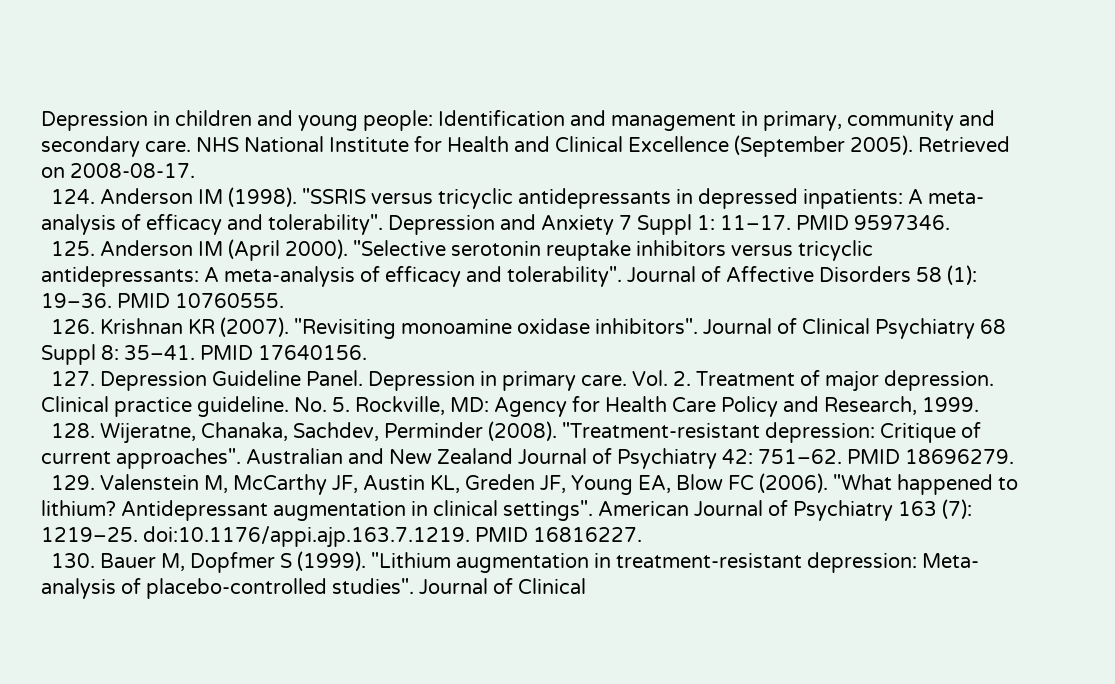Depression in children and young people: Identification and management in primary, community and secondary care. NHS National Institute for Health and Clinical Excellence (September 2005). Retrieved on 2008-08-17.
  124. Anderson IM (1998). "SSRIS versus tricyclic antidepressants in depressed inpatients: A meta-analysis of efficacy and tolerability". Depression and Anxiety 7 Suppl 1: 11–17. PMID 9597346.
  125. Anderson IM (April 2000). "Selective serotonin reuptake inhibitors versus tricyclic antidepressants: A meta-analysis of efficacy and tolerability". Journal of Affective Disorders 58 (1): 19–36. PMID 10760555.
  126. Krishnan KR (2007). "Revisiting monoamine oxidase inhibitors". Journal of Clinical Psychiatry 68 Suppl 8: 35–41. PMID 17640156.
  127. Depression Guideline Panel. Depression in primary care. Vol. 2. Treatment of major depression. Clinical practice guideline. No. 5. Rockville, MD: Agency for Health Care Policy and Research, 1999.
  128. Wijeratne, Chanaka, Sachdev, Perminder (2008). "Treatment-resistant depression: Critique of current approaches". Australian and New Zealand Journal of Psychiatry 42: 751–62. PMID 18696279.
  129. Valenstein M, McCarthy JF, Austin KL, Greden JF, Young EA, Blow FC (2006). "What happened to lithium? Antidepressant augmentation in clinical settings". American Journal of Psychiatry 163 (7): 1219–25. doi:10.1176/appi.ajp.163.7.1219. PMID 16816227.
  130. Bauer M, Dopfmer S (1999). "Lithium augmentation in treatment-resistant depression: Meta-analysis of placebo-controlled studies". Journal of Clinical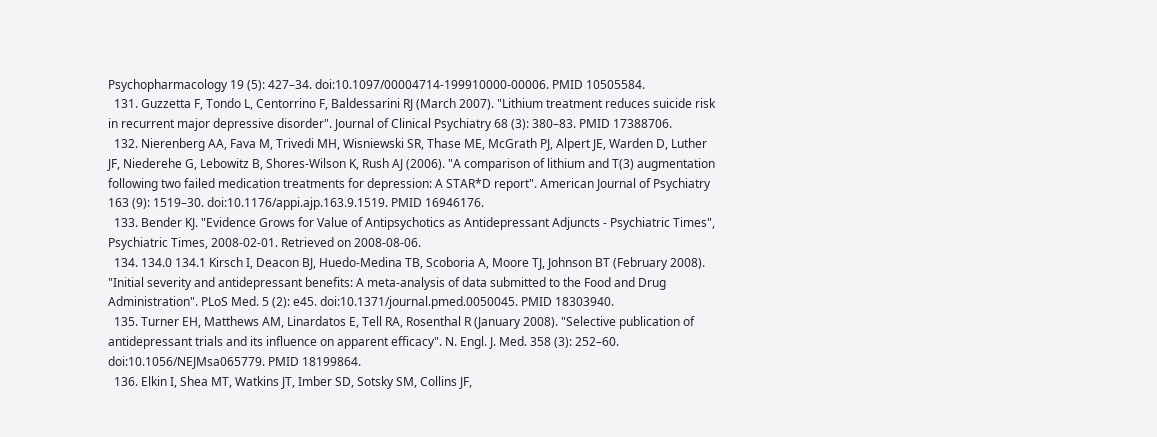Psychopharmacology 19 (5): 427–34. doi:10.1097/00004714-199910000-00006. PMID 10505584.
  131. Guzzetta F, Tondo L, Centorrino F, Baldessarini RJ (March 2007). "Lithium treatment reduces suicide risk in recurrent major depressive disorder". Journal of Clinical Psychiatry 68 (3): 380–83. PMID 17388706.
  132. Nierenberg AA, Fava M, Trivedi MH, Wisniewski SR, Thase ME, McGrath PJ, Alpert JE, Warden D, Luther JF, Niederehe G, Lebowitz B, Shores-Wilson K, Rush AJ (2006). "A comparison of lithium and T(3) augmentation following two failed medication treatments for depression: A STAR*D report". American Journal of Psychiatry 163 (9): 1519–30. doi:10.1176/appi.ajp.163.9.1519. PMID 16946176.
  133. Bender KJ. "Evidence Grows for Value of Antipsychotics as Antidepressant Adjuncts - Psychiatric Times", Psychiatric Times, 2008-02-01. Retrieved on 2008-08-06.
  134. 134.0 134.1 Kirsch I, Deacon BJ, Huedo-Medina TB, Scoboria A, Moore TJ, Johnson BT (February 2008). "Initial severity and antidepressant benefits: A meta-analysis of data submitted to the Food and Drug Administration". PLoS Med. 5 (2): e45. doi:10.1371/journal.pmed.0050045. PMID 18303940.
  135. Turner EH, Matthews AM, Linardatos E, Tell RA, Rosenthal R (January 2008). "Selective publication of antidepressant trials and its influence on apparent efficacy". N. Engl. J. Med. 358 (3): 252–60. doi:10.1056/NEJMsa065779. PMID 18199864.
  136. Elkin I, Shea MT, Watkins JT, Imber SD, Sotsky SM, Collins JF,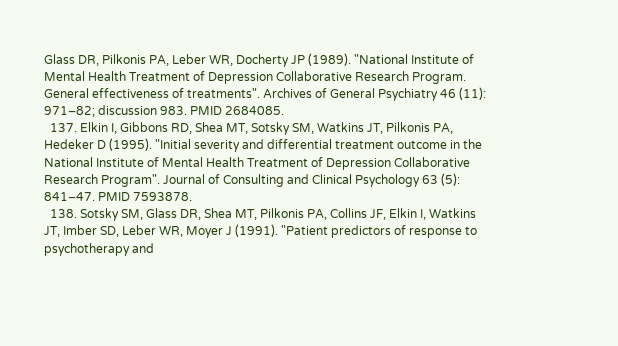Glass DR, Pilkonis PA, Leber WR, Docherty JP (1989). "National Institute of Mental Health Treatment of Depression Collaborative Research Program. General effectiveness of treatments". Archives of General Psychiatry 46 (11): 971–82; discussion 983. PMID 2684085.
  137. Elkin I, Gibbons RD, Shea MT, Sotsky SM, Watkins JT, Pilkonis PA, Hedeker D (1995). "Initial severity and differential treatment outcome in the National Institute of Mental Health Treatment of Depression Collaborative Research Program". Journal of Consulting and Clinical Psychology 63 (5): 841–47. PMID 7593878.
  138. Sotsky SM, Glass DR, Shea MT, Pilkonis PA, Collins JF, Elkin I, Watkins JT, Imber SD, Leber WR, Moyer J (1991). "Patient predictors of response to psychotherapy and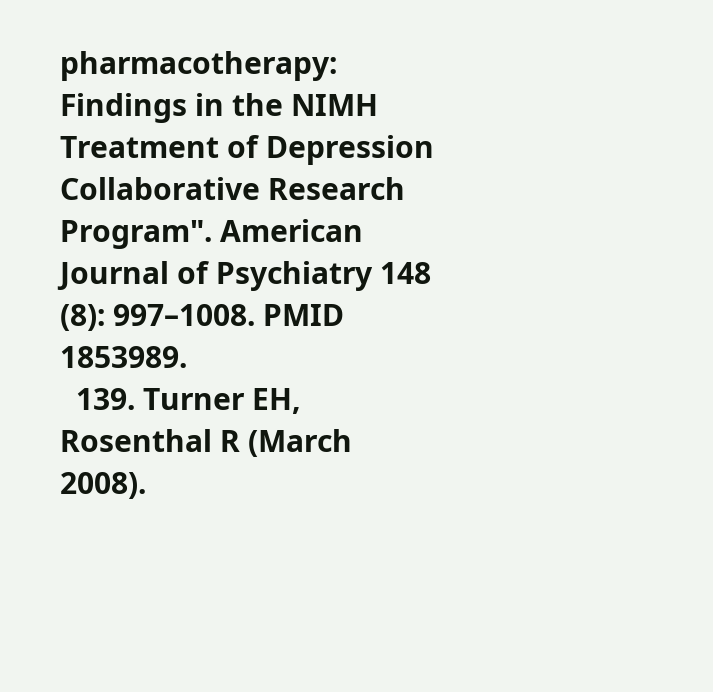pharmacotherapy: Findings in the NIMH Treatment of Depression Collaborative Research Program". American Journal of Psychiatry 148 (8): 997–1008. PMID 1853989.
  139. Turner EH, Rosenthal R (March 2008).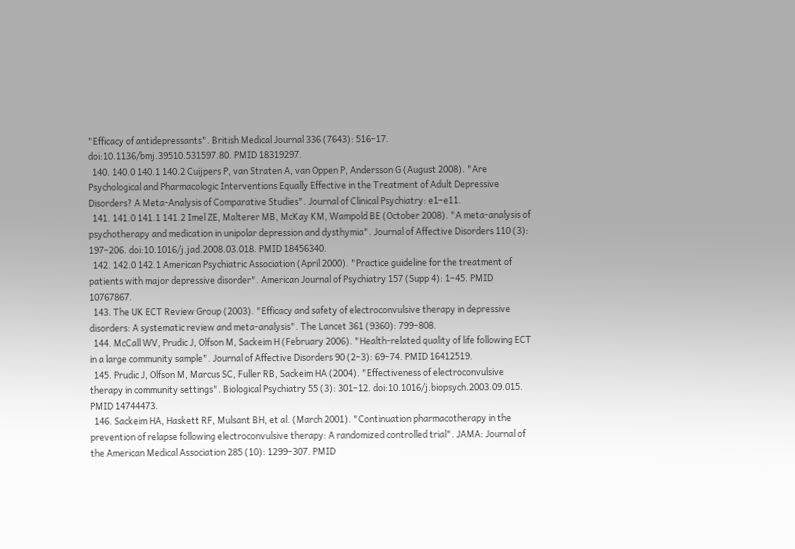"Efficacy of antidepressants". British Medical Journal 336 (7643): 516–17. doi:10.1136/bmj.39510.531597.80. PMID 18319297.
  140. 140.0 140.1 140.2 Cuijpers P, van Straten A, van Oppen P, Andersson G (August 2008). "Are Psychological and Pharmacologic Interventions Equally Effective in the Treatment of Adult Depressive Disorders? A Meta-Analysis of Comparative Studies". Journal of Clinical Psychiatry: e1–e11.
  141. 141.0 141.1 141.2 Imel ZE, Malterer MB, McKay KM, Wampold BE (October 2008). "A meta-analysis of psychotherapy and medication in unipolar depression and dysthymia". Journal of Affective Disorders 110 (3): 197–206. doi:10.1016/j.jad.2008.03.018. PMID 18456340.
  142. 142.0 142.1 American Psychiatric Association (April 2000). "Practice guideline for the treatment of patients with major depressive disorder". American Journal of Psychiatry 157 (Supp 4): 1–45. PMID 10767867.
  143. The UK ECT Review Group (2003). "Efficacy and safety of electroconvulsive therapy in depressive disorders: A systematic review and meta-analysis". The Lancet 361 (9360): 799–808.
  144. McCall WV, Prudic J, Olfson M, Sackeim H (February 2006). "Health-related quality of life following ECT in a large community sample". Journal of Affective Disorders 90 (2–3): 69–74. PMID 16412519.
  145. Prudic J, Olfson M, Marcus SC, Fuller RB, Sackeim HA (2004). "Effectiveness of electroconvulsive therapy in community settings". Biological Psychiatry 55 (3): 301–12. doi:10.1016/j.biopsych.2003.09.015. PMID 14744473.
  146. Sackeim HA, Haskett RF, Mulsant BH, et al. (March 2001). "Continuation pharmacotherapy in the prevention of relapse following electroconvulsive therapy: A randomized controlled trial". JAMA: Journal of the American Medical Association 285 (10): 1299–307. PMID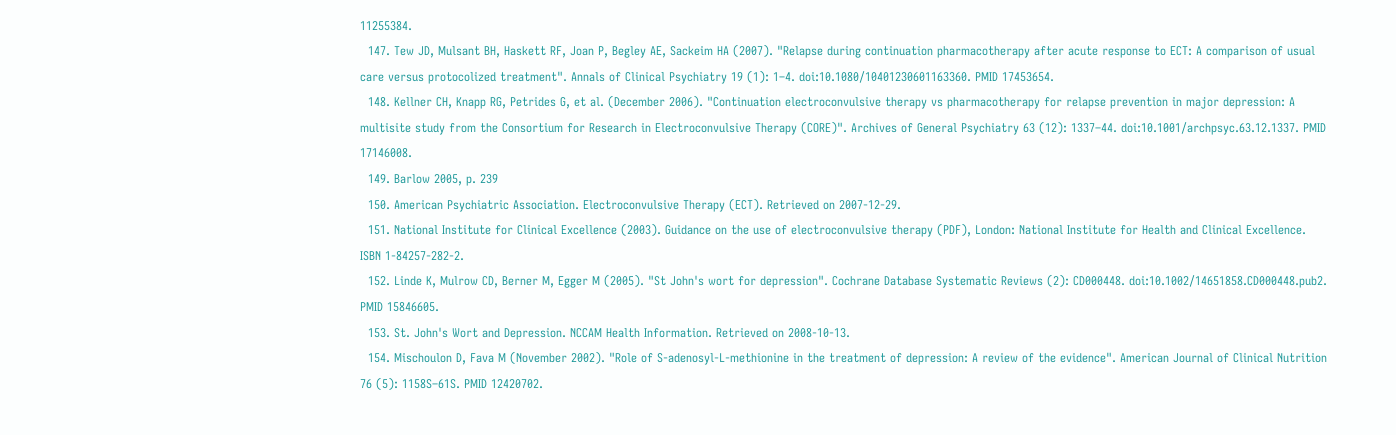11255384.
  147. Tew JD, Mulsant BH, Haskett RF, Joan P, Begley AE, Sackeim HA (2007). "Relapse during continuation pharmacotherapy after acute response to ECT: A comparison of usual care versus protocolized treatment". Annals of Clinical Psychiatry 19 (1): 1–4. doi:10.1080/10401230601163360. PMID 17453654.
  148. Kellner CH, Knapp RG, Petrides G, et al. (December 2006). "Continuation electroconvulsive therapy vs pharmacotherapy for relapse prevention in major depression: A multisite study from the Consortium for Research in Electroconvulsive Therapy (CORE)". Archives of General Psychiatry 63 (12): 1337–44. doi:10.1001/archpsyc.63.12.1337. PMID 17146008.
  149. Barlow 2005, p. 239
  150. American Psychiatric Association. Electroconvulsive Therapy (ECT). Retrieved on 2007-12-29.
  151. National Institute for Clinical Excellence (2003). Guidance on the use of electroconvulsive therapy (PDF), London: National Institute for Health and Clinical Excellence. ISBN 1-84257-282-2.
  152. Linde K, Mulrow CD, Berner M, Egger M (2005). "St John's wort for depression". Cochrane Database Systematic Reviews (2): CD000448. doi:10.1002/14651858.CD000448.pub2. PMID 15846605.
  153. St. John's Wort and Depression. NCCAM Health Information. Retrieved on 2008-10-13.
  154. Mischoulon D, Fava M (November 2002). "Role of S-adenosyl-L-methionine in the treatment of depression: A review of the evidence". American Journal of Clinical Nutrition 76 (5): 1158S–61S. PMID 12420702.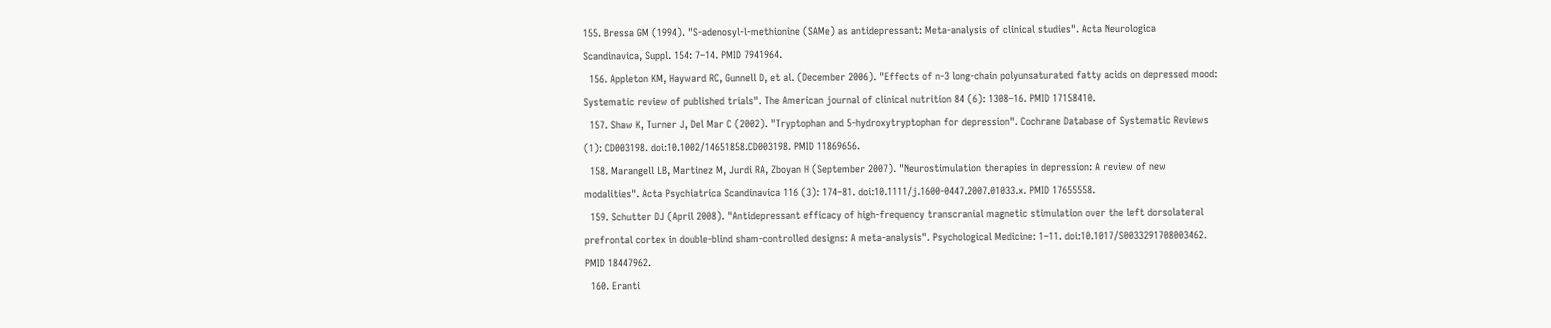155. Bressa GM (1994). "S-adenosyl-l-methionine (SAMe) as antidepressant: Meta-analysis of clinical studies". Acta Neurologica Scandinavica, Suppl. 154: 7–14. PMID 7941964.
  156. Appleton KM, Hayward RC, Gunnell D, et al. (December 2006). "Effects of n-3 long-chain polyunsaturated fatty acids on depressed mood: Systematic review of published trials". The American journal of clinical nutrition 84 (6): 1308–16. PMID 17158410.
  157. Shaw K, Turner J, Del Mar C (2002). "Tryptophan and 5-hydroxytryptophan for depression". Cochrane Database of Systematic Reviews (1): CD003198. doi:10.1002/14651858.CD003198. PMID 11869656.
  158. Marangell LB, Martinez M, Jurdi RA, Zboyan H (September 2007). "Neurostimulation therapies in depression: A review of new modalities". Acta Psychiatrica Scandinavica 116 (3): 174–81. doi:10.1111/j.1600-0447.2007.01033.x. PMID 17655558.
  159. Schutter DJ (April 2008). "Antidepressant efficacy of high-frequency transcranial magnetic stimulation over the left dorsolateral prefrontal cortex in double-blind sham-controlled designs: A meta-analysis". Psychological Medicine: 1–11. doi:10.1017/S0033291708003462. PMID 18447962.
  160. Eranti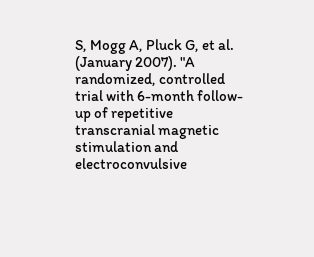S, Mogg A, Pluck G, et al. (January 2007). "A randomized, controlled trial with 6-month follow-up of repetitive transcranial magnetic stimulation and electroconvulsive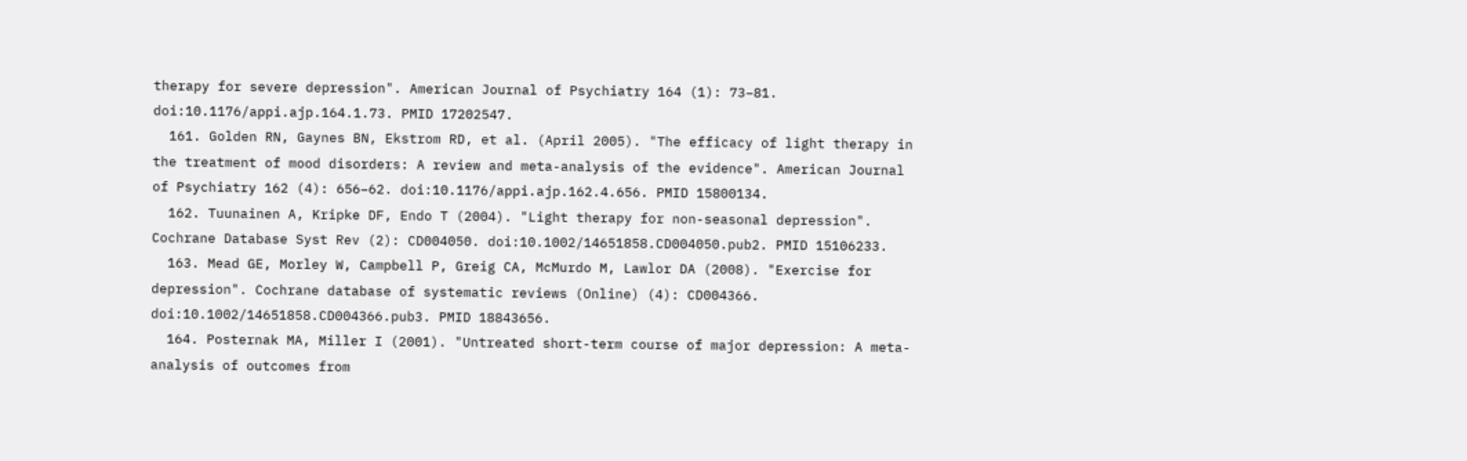therapy for severe depression". American Journal of Psychiatry 164 (1): 73–81. doi:10.1176/appi.ajp.164.1.73. PMID 17202547.
  161. Golden RN, Gaynes BN, Ekstrom RD, et al. (April 2005). "The efficacy of light therapy in the treatment of mood disorders: A review and meta-analysis of the evidence". American Journal of Psychiatry 162 (4): 656–62. doi:10.1176/appi.ajp.162.4.656. PMID 15800134.
  162. Tuunainen A, Kripke DF, Endo T (2004). "Light therapy for non-seasonal depression". Cochrane Database Syst Rev (2): CD004050. doi:10.1002/14651858.CD004050.pub2. PMID 15106233.
  163. Mead GE, Morley W, Campbell P, Greig CA, McMurdo M, Lawlor DA (2008). "Exercise for depression". Cochrane database of systematic reviews (Online) (4): CD004366. doi:10.1002/14651858.CD004366.pub3. PMID 18843656.
  164. Posternak MA, Miller I (2001). "Untreated short-term course of major depression: A meta-analysis of outcomes from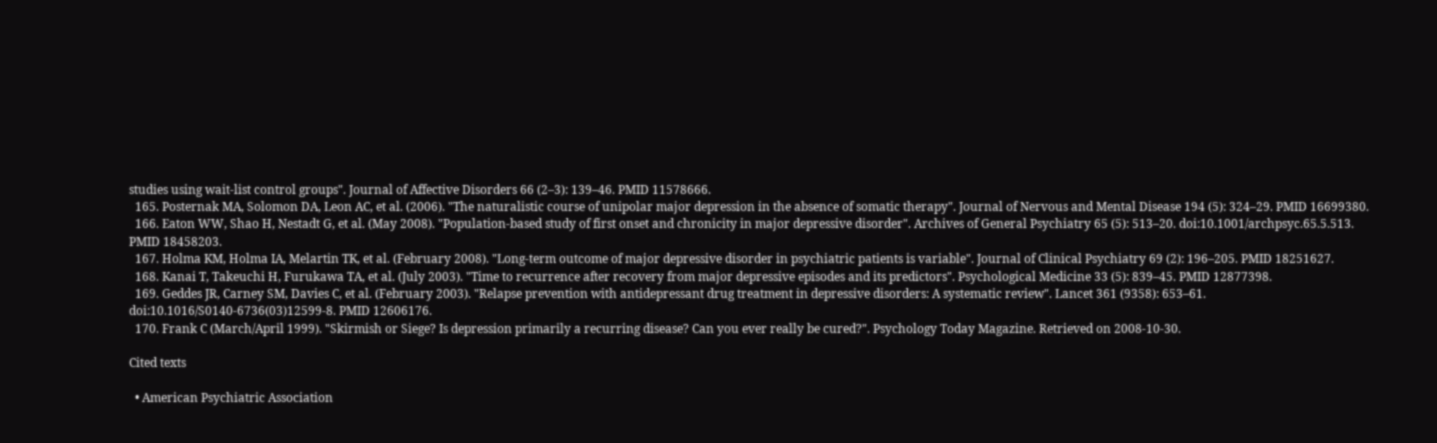studies using wait-list control groups". Journal of Affective Disorders 66 (2–3): 139–46. PMID 11578666.
  165. Posternak MA, Solomon DA, Leon AC, et al. (2006). "The naturalistic course of unipolar major depression in the absence of somatic therapy". Journal of Nervous and Mental Disease 194 (5): 324–29. PMID 16699380.
  166. Eaton WW, Shao H, Nestadt G, et al. (May 2008). "Population-based study of first onset and chronicity in major depressive disorder". Archives of General Psychiatry 65 (5): 513–20. doi:10.1001/archpsyc.65.5.513. PMID 18458203.
  167. Holma KM, Holma IA, Melartin TK, et al. (February 2008). "Long-term outcome of major depressive disorder in psychiatric patients is variable". Journal of Clinical Psychiatry 69 (2): 196–205. PMID 18251627.
  168. Kanai T, Takeuchi H, Furukawa TA, et al. (July 2003). "Time to recurrence after recovery from major depressive episodes and its predictors". Psychological Medicine 33 (5): 839–45. PMID 12877398.
  169. Geddes JR, Carney SM, Davies C, et al. (February 2003). "Relapse prevention with antidepressant drug treatment in depressive disorders: A systematic review". Lancet 361 (9358): 653–61. doi:10.1016/S0140-6736(03)12599-8. PMID 12606176.
  170. Frank C (March/April 1999). "Skirmish or Siege? Is depression primarily a recurring disease? Can you ever really be cured?". Psychology Today Magazine. Retrieved on 2008-10-30.

Cited texts

  • American Psychiatric Association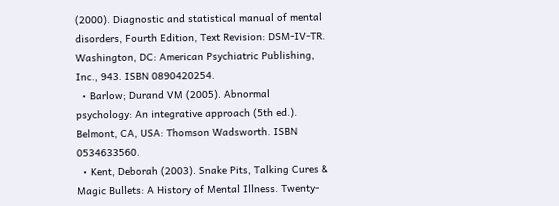(2000). Diagnostic and statistical manual of mental disorders, Fourth Edition, Text Revision: DSM-IV-TR. Washington, DC: American Psychiatric Publishing, Inc., 943. ISBN 0890420254.
  • Barlow; Durand VM (2005). Abnormal psychology: An integrative approach (5th ed.). Belmont, CA, USA: Thomson Wadsworth. ISBN 0534633560.
  • Kent, Deborah (2003). Snake Pits, Talking Cures & Magic Bullets: A History of Mental Illness. Twenty-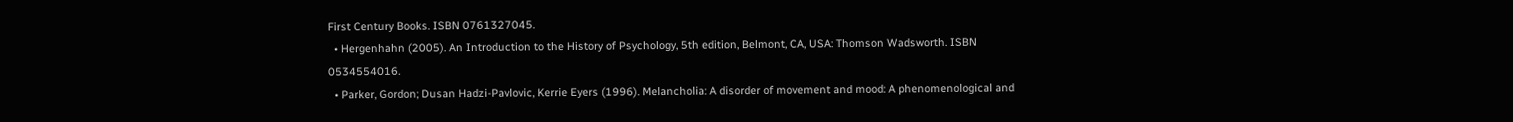First Century Books. ISBN 0761327045.
  • Hergenhahn (2005). An Introduction to the History of Psychology, 5th edition, Belmont, CA, USA: Thomson Wadsworth. ISBN 0534554016.
  • Parker, Gordon; Dusan Hadzi-Pavlovic, Kerrie Eyers (1996). Melancholia: A disorder of movement and mood: A phenomenological and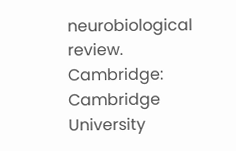neurobiological review. Cambridge: Cambridge University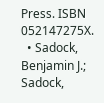Press. ISBN 052147275X.
  • Sadock, Benjamin J.; Sadock,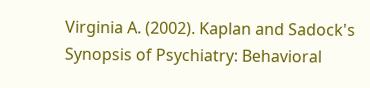Virginia A. (2002). Kaplan and Sadock's Synopsis of Psychiatry: Behavioral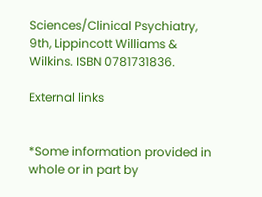Sciences/Clinical Psychiatry, 9th, Lippincott Williams & Wilkins. ISBN 0781731836.

External links


*Some information provided in whole or in part by